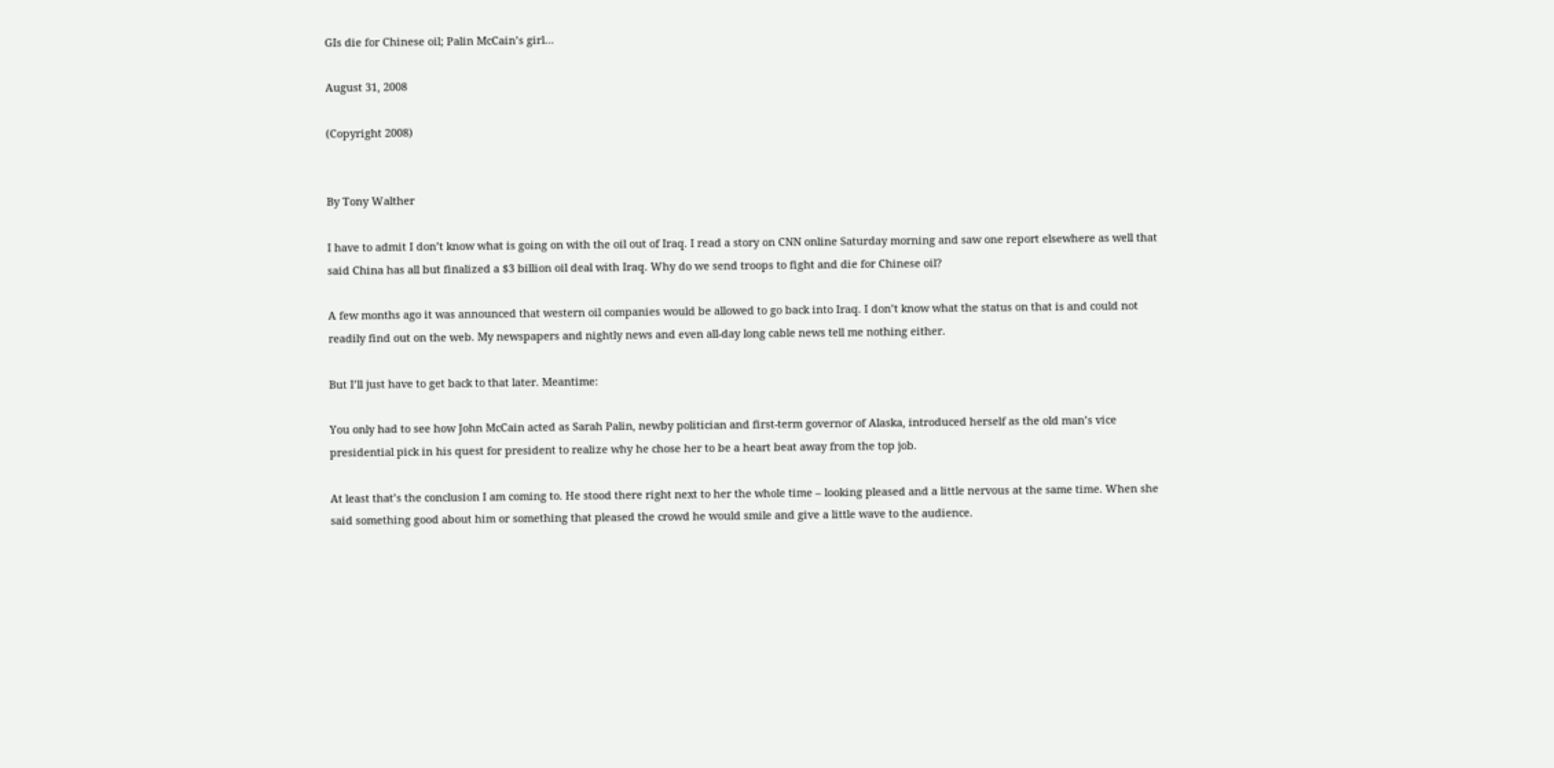GIs die for Chinese oil; Palin McCain’s girl…

August 31, 2008

(Copyright 2008)


By Tony Walther

I have to admit I don’t know what is going on with the oil out of Iraq. I read a story on CNN online Saturday morning and saw one report elsewhere as well that said China has all but finalized a $3 billion oil deal with Iraq. Why do we send troops to fight and die for Chinese oil?

A few months ago it was announced that western oil companies would be allowed to go back into Iraq. I don’t know what the status on that is and could not readily find out on the web. My newspapers and nightly news and even all-day long cable news tell me nothing either.

But I’ll just have to get back to that later. Meantime:

You only had to see how John McCain acted as Sarah Palin, newby politician and first-term governor of Alaska, introduced herself as the old man’s vice presidential pick in his quest for president to realize why he chose her to be a heart beat away from the top job.

At least that’s the conclusion I am coming to. He stood there right next to her the whole time – looking pleased and a little nervous at the same time. When she said something good about him or something that pleased the crowd he would smile and give a little wave to the audience.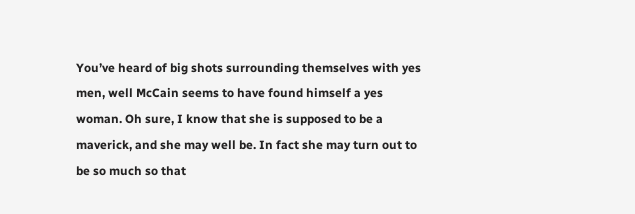You’ve heard of big shots surrounding themselves with yes men, well McCain seems to have found himself a yes woman. Oh sure, I know that she is supposed to be a maverick, and she may well be. In fact she may turn out to be so much so that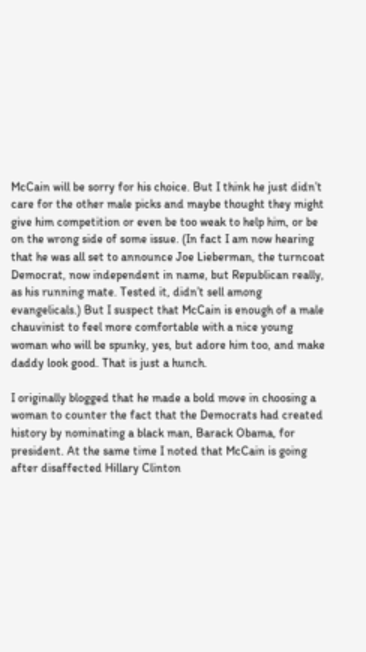McCain will be sorry for his choice. But I think he just didn’t care for the other male picks and maybe thought they might give him competition or even be too weak to help him, or be on the wrong side of some issue. (In fact I am now hearing that he was all set to announce Joe Lieberman, the turncoat Democrat, now independent in name, but Republican really, as his running mate. Tested it, didn’t sell among evangelicals.) But I suspect that McCain is enough of a male chauvinist to feel more comfortable with a nice young woman who will be spunky, yes, but adore him too, and make daddy look good. That is just a hunch.

I originally blogged that he made a bold move in choosing a woman to counter the fact that the Democrats had created history by nominating a black man, Barack Obama, for president. At the same time I noted that McCain is going after disaffected Hillary Clinton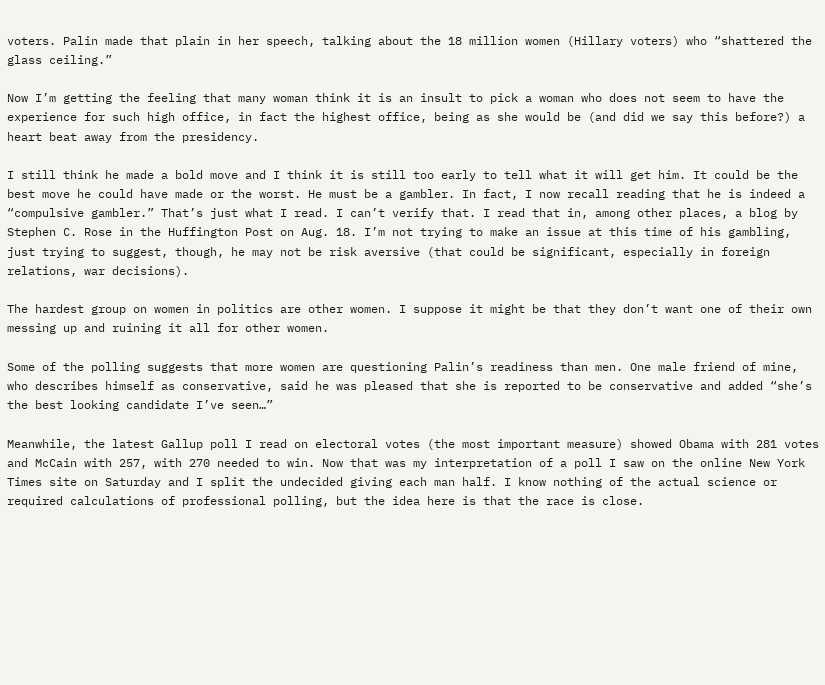voters. Palin made that plain in her speech, talking about the 18 million women (Hillary voters) who “shattered the glass ceiling.”

Now I’m getting the feeling that many woman think it is an insult to pick a woman who does not seem to have the experience for such high office, in fact the highest office, being as she would be (and did we say this before?) a heart beat away from the presidency.

I still think he made a bold move and I think it is still too early to tell what it will get him. It could be the best move he could have made or the worst. He must be a gambler. In fact, I now recall reading that he is indeed a “compulsive gambler.” That’s just what I read. I can’t verify that. I read that in, among other places, a blog by Stephen C. Rose in the Huffington Post on Aug. 18. I’m not trying to make an issue at this time of his gambling, just trying to suggest, though, he may not be risk aversive (that could be significant, especially in foreign relations, war decisions).

The hardest group on women in politics are other women. I suppose it might be that they don’t want one of their own messing up and ruining it all for other women.

Some of the polling suggests that more women are questioning Palin’s readiness than men. One male friend of mine, who describes himself as conservative, said he was pleased that she is reported to be conservative and added “she’s the best looking candidate I’ve seen…”

Meanwhile, the latest Gallup poll I read on electoral votes (the most important measure) showed Obama with 281 votes and McCain with 257, with 270 needed to win. Now that was my interpretation of a poll I saw on the online New York Times site on Saturday and I split the undecided giving each man half. I know nothing of the actual science or required calculations of professional polling, but the idea here is that the race is close.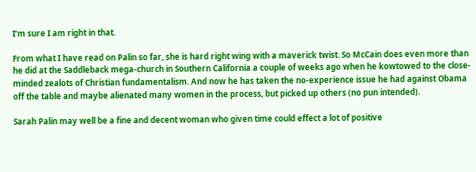I’m sure I am right in that.

From what I have read on Palin so far, she is hard right wing with a maverick twist. So McCain does even more than he did at the Saddleback mega-church in Southern California a couple of weeks ago when he kowtowed to the close-minded zealots of Christian fundamentalism. And now he has taken the no-experience issue he had against Obama off the table and maybe alienated many women in the process, but picked up others (no pun intended).

Sarah Palin may well be a fine and decent woman who given time could effect a lot of positive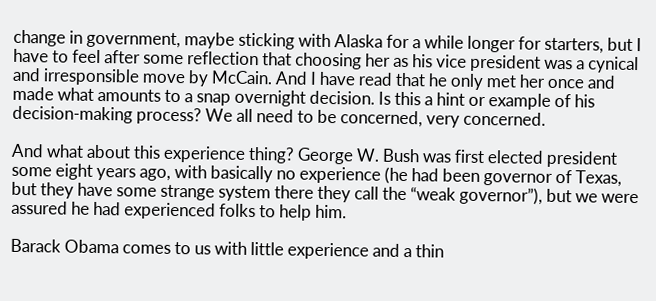change in government, maybe sticking with Alaska for a while longer for starters, but I have to feel after some reflection that choosing her as his vice president was a cynical and irresponsible move by McCain. And I have read that he only met her once and made what amounts to a snap overnight decision. Is this a hint or example of his decision-making process? We all need to be concerned, very concerned.

And what about this experience thing? George W. Bush was first elected president some eight years ago, with basically no experience (he had been governor of Texas, but they have some strange system there they call the “weak governor”), but we were assured he had experienced folks to help him.

Barack Obama comes to us with little experience and a thin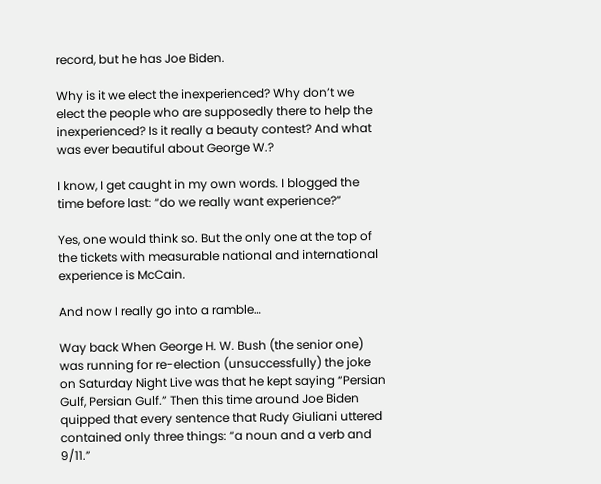record, but he has Joe Biden.

Why is it we elect the inexperienced? Why don’t we elect the people who are supposedly there to help the inexperienced? Is it really a beauty contest? And what was ever beautiful about George W.?

I know, I get caught in my own words. I blogged the time before last: “do we really want experience?”

Yes, one would think so. But the only one at the top of the tickets with measurable national and international experience is McCain.

And now I really go into a ramble…

Way back When George H. W. Bush (the senior one) was running for re-election (unsuccessfully) the joke on Saturday Night Live was that he kept saying “Persian Gulf, Persian Gulf.” Then this time around Joe Biden quipped that every sentence that Rudy Giuliani uttered contained only three things: “a noun and a verb and 9/11.”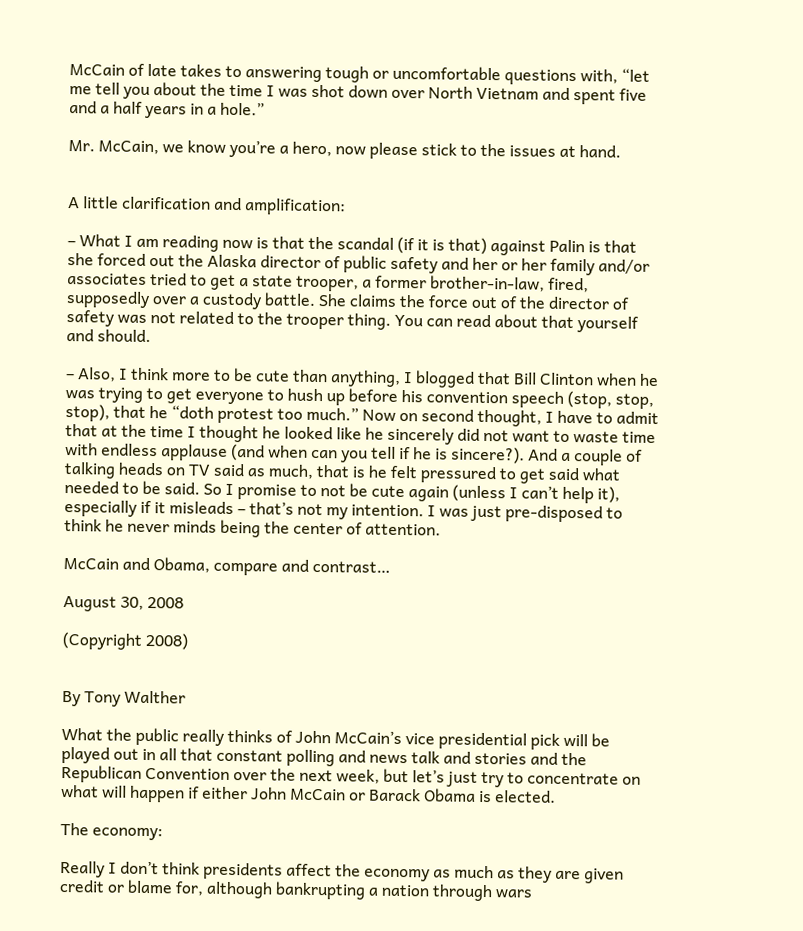McCain of late takes to answering tough or uncomfortable questions with, “let me tell you about the time I was shot down over North Vietnam and spent five and a half years in a hole.”

Mr. McCain, we know you’re a hero, now please stick to the issues at hand.


A little clarification and amplification:

– What I am reading now is that the scandal (if it is that) against Palin is that she forced out the Alaska director of public safety and her or her family and/or associates tried to get a state trooper, a former brother-in-law, fired, supposedly over a custody battle. She claims the force out of the director of safety was not related to the trooper thing. You can read about that yourself and should.

– Also, I think more to be cute than anything, I blogged that Bill Clinton when he was trying to get everyone to hush up before his convention speech (stop, stop, stop), that he “doth protest too much.” Now on second thought, I have to admit that at the time I thought he looked like he sincerely did not want to waste time with endless applause (and when can you tell if he is sincere?). And a couple of talking heads on TV said as much, that is he felt pressured to get said what needed to be said. So I promise to not be cute again (unless I can’t help it), especially if it misleads – that’s not my intention. I was just pre-disposed to think he never minds being the center of attention.

McCain and Obama, compare and contrast…

August 30, 2008

(Copyright 2008)


By Tony Walther

What the public really thinks of John McCain’s vice presidential pick will be played out in all that constant polling and news talk and stories and the Republican Convention over the next week, but let’s just try to concentrate on what will happen if either John McCain or Barack Obama is elected.

The economy:

Really I don’t think presidents affect the economy as much as they are given credit or blame for, although bankrupting a nation through wars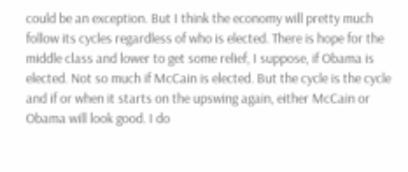could be an exception. But I think the economy will pretty much follow its cycles regardless of who is elected. There is hope for the middle class and lower to get some relief, I suppose, if Obama is elected. Not so much if McCain is elected. But the cycle is the cycle and if or when it starts on the upswing again, either McCain or Obama will look good. I do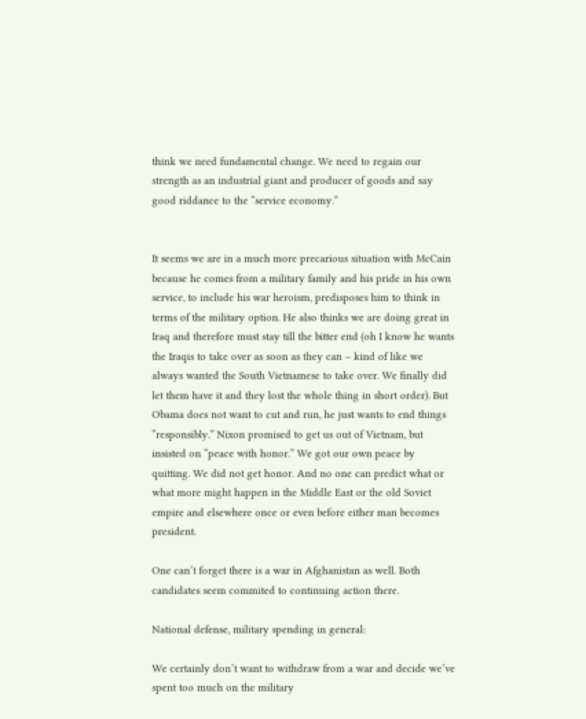think we need fundamental change. We need to regain our strength as an industrial giant and producer of goods and say good riddance to the “service economy.”


It seems we are in a much more precarious situation with McCain because he comes from a military family and his pride in his own service, to include his war heroism, predisposes him to think in terms of the military option. He also thinks we are doing great in Iraq and therefore must stay till the bitter end (oh I know he wants the Iraqis to take over as soon as they can – kind of like we always wanted the South Vietnamese to take over. We finally did let them have it and they lost the whole thing in short order). But Obama does not want to cut and run, he just wants to end things “responsibly.” Nixon promised to get us out of Vietnam, but insisted on “peace with honor.” We got our own peace by quitting. We did not get honor. And no one can predict what or what more might happen in the Middle East or the old Soviet empire and elsewhere once or even before either man becomes president.

One can’t forget there is a war in Afghanistan as well. Both candidates seem commited to continuing action there.

National defense, military spending in general:

We certainly don’t want to withdraw from a war and decide we’ve spent too much on the military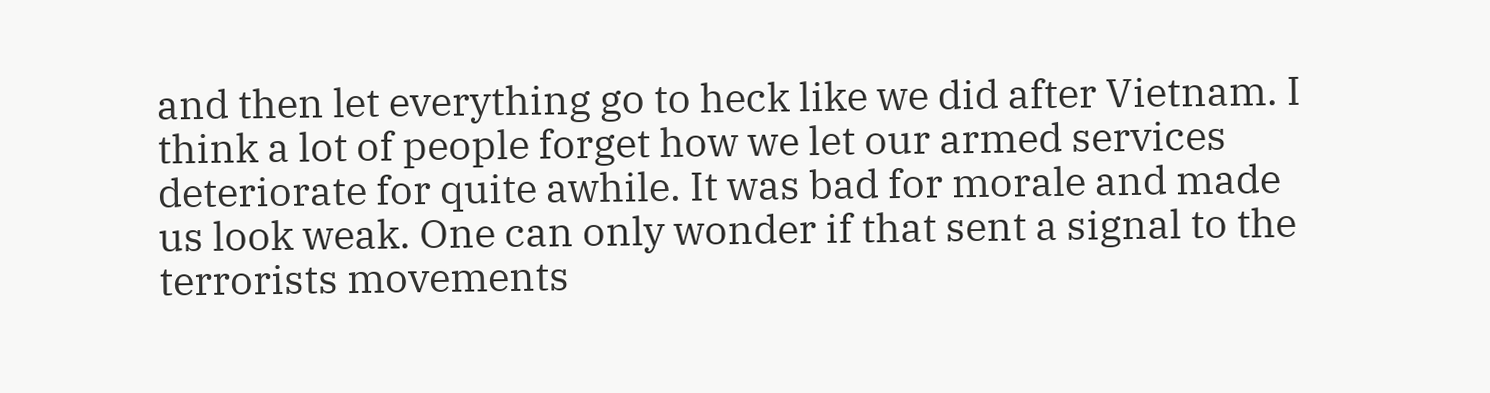and then let everything go to heck like we did after Vietnam. I think a lot of people forget how we let our armed services deteriorate for quite awhile. It was bad for morale and made us look weak. One can only wonder if that sent a signal to the terrorists movements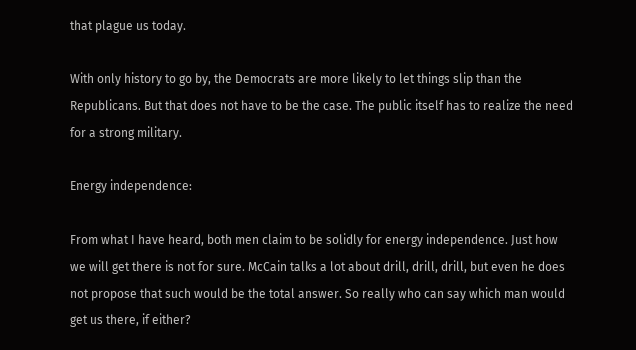that plague us today.

With only history to go by, the Democrats are more likely to let things slip than the Republicans. But that does not have to be the case. The public itself has to realize the need for a strong military.

Energy independence:

From what I have heard, both men claim to be solidly for energy independence. Just how we will get there is not for sure. McCain talks a lot about drill, drill, drill, but even he does not propose that such would be the total answer. So really who can say which man would get us there, if either?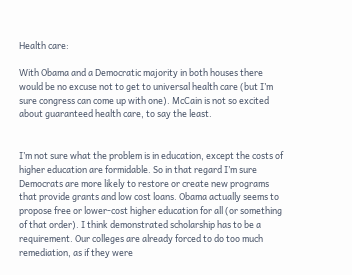Health care:

With Obama and a Democratic majority in both houses there would be no excuse not to get to universal health care (but I’m sure congress can come up with one). McCain is not so excited about guaranteed health care, to say the least.


I’m not sure what the problem is in education, except the costs of higher education are formidable. So in that regard I’m sure Democrats are more likely to restore or create new programs that provide grants and low cost loans. Obama actually seems to propose free or lower-cost higher education for all (or something of that order). I think demonstrated scholarship has to be a requirement. Our colleges are already forced to do too much remediation, as if they were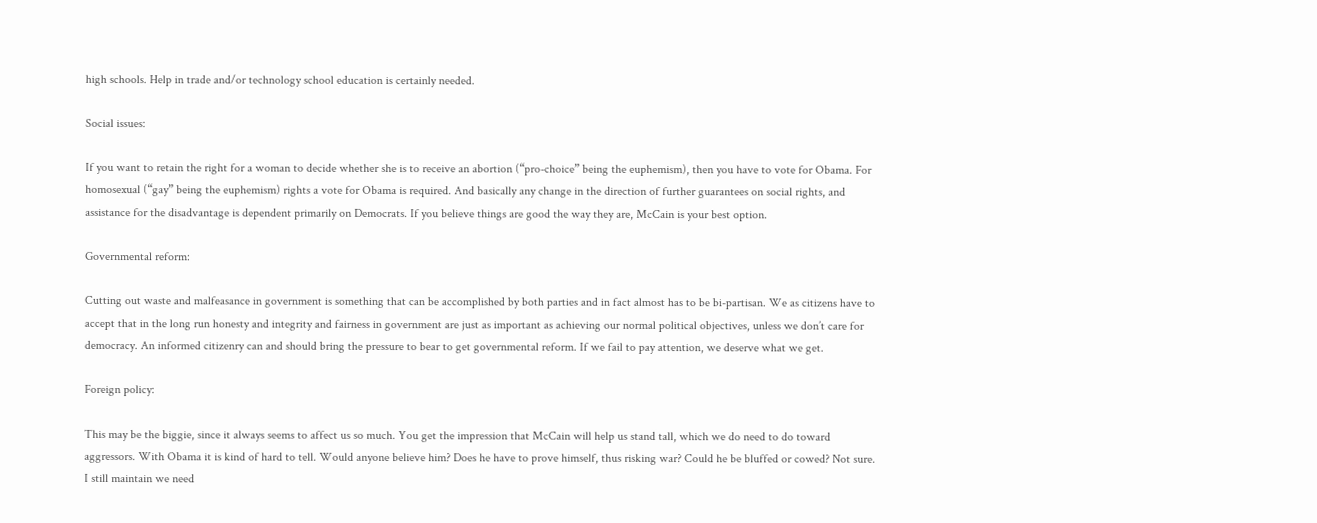high schools. Help in trade and/or technology school education is certainly needed.

Social issues:

If you want to retain the right for a woman to decide whether she is to receive an abortion (“pro-choice” being the euphemism), then you have to vote for Obama. For homosexual (“gay” being the euphemism) rights a vote for Obama is required. And basically any change in the direction of further guarantees on social rights, and assistance for the disadvantage is dependent primarily on Democrats. If you believe things are good the way they are, McCain is your best option.

Governmental reform:

Cutting out waste and malfeasance in government is something that can be accomplished by both parties and in fact almost has to be bi-partisan. We as citizens have to accept that in the long run honesty and integrity and fairness in government are just as important as achieving our normal political objectives, unless we don’t care for democracy. An informed citizenry can and should bring the pressure to bear to get governmental reform. If we fail to pay attention, we deserve what we get.

Foreign policy:

This may be the biggie, since it always seems to affect us so much. You get the impression that McCain will help us stand tall, which we do need to do toward aggressors. With Obama it is kind of hard to tell. Would anyone believe him? Does he have to prove himself, thus risking war? Could he be bluffed or cowed? Not sure. I still maintain we need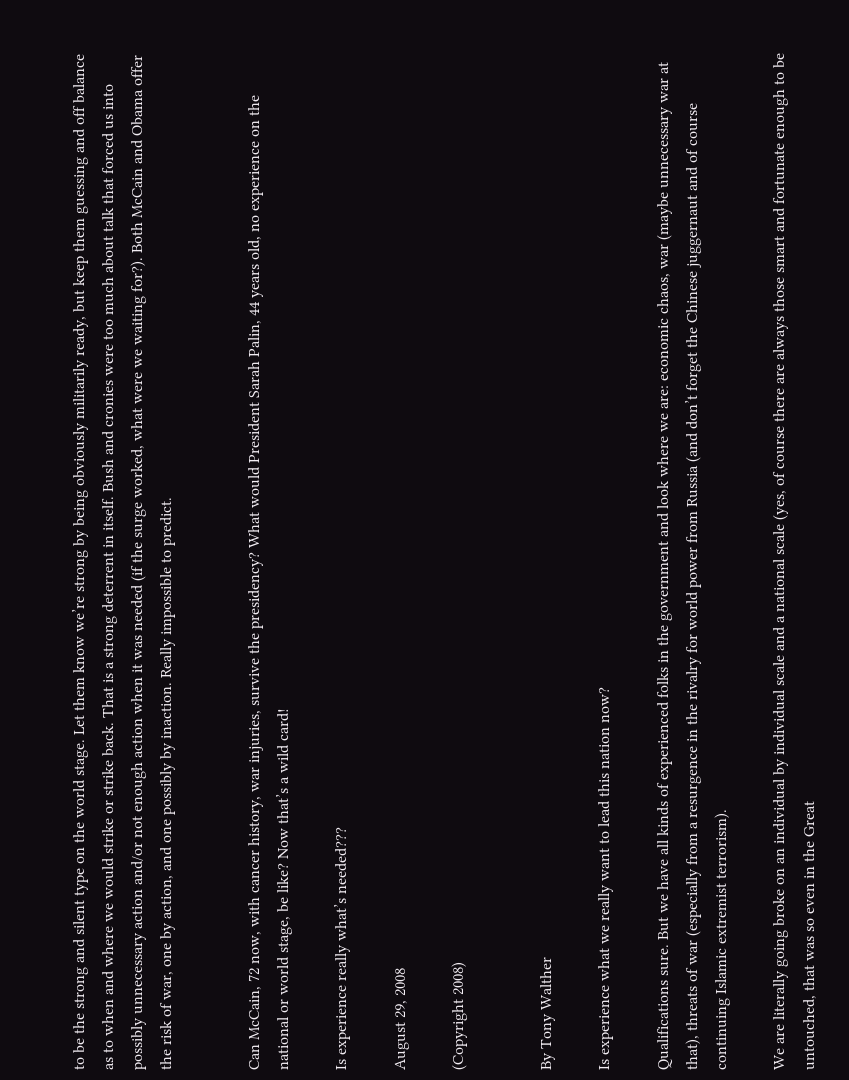to be the strong and silent type on the world stage. Let them know we’re strong by being obviously militarily ready, but keep them guessing and off balance as to when and where we would strike or strike back. That is a strong deterrent in itself. Bush and cronies were too much about talk that forced us into possibly unnecessary action and/or not enough action when it was needed (if the surge worked, what were we waiting for?). Both McCain and Obama offer the risk of war, one by action, and one possibly by inaction. Really impossible to predict.


Can McCain, 72 now, with cancer history, war injuries, survive the presidency? What would President Sarah Palin, 44 years old, no experience on the national or world stage, be like? Now that’s a wild card!

Is experience really what’s needed???

August 29, 2008

(Copyright 2008)


By Tony Walther

Is experience what we really want to lead this nation now?

Qualifications sure. But we have all kinds of experienced folks in the government and look where we are: economic chaos, war (maybe unnecessary war at that), threats of war (especially from a resurgence in the rivalry for world power from Russia (and don’t forget the Chinese juggernaut and of course continuing Islamic extremist terrorism).

We are literally going broke on an individual by individual scale and a national scale (yes, of course there are always those smart and fortunate enough to be untouched, that was so even in the Great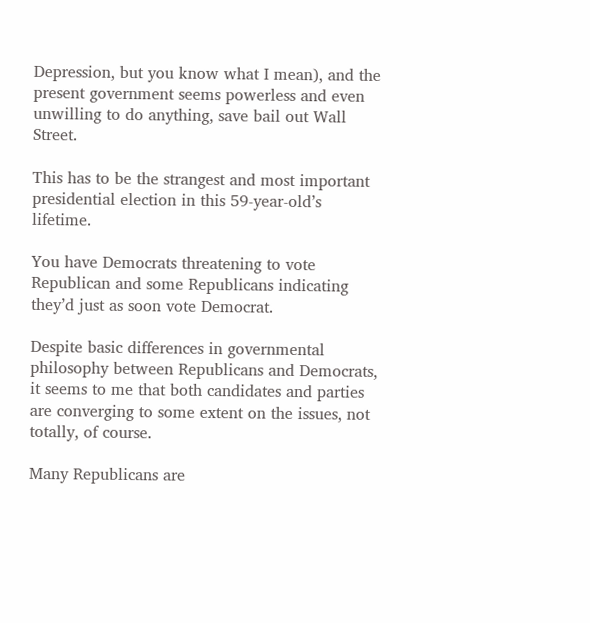Depression, but you know what I mean), and the present government seems powerless and even unwilling to do anything, save bail out Wall Street.

This has to be the strangest and most important presidential election in this 59-year-old’s lifetime.

You have Democrats threatening to vote Republican and some Republicans indicating they’d just as soon vote Democrat.

Despite basic differences in governmental philosophy between Republicans and Democrats, it seems to me that both candidates and parties are converging to some extent on the issues, not totally, of course.

Many Republicans are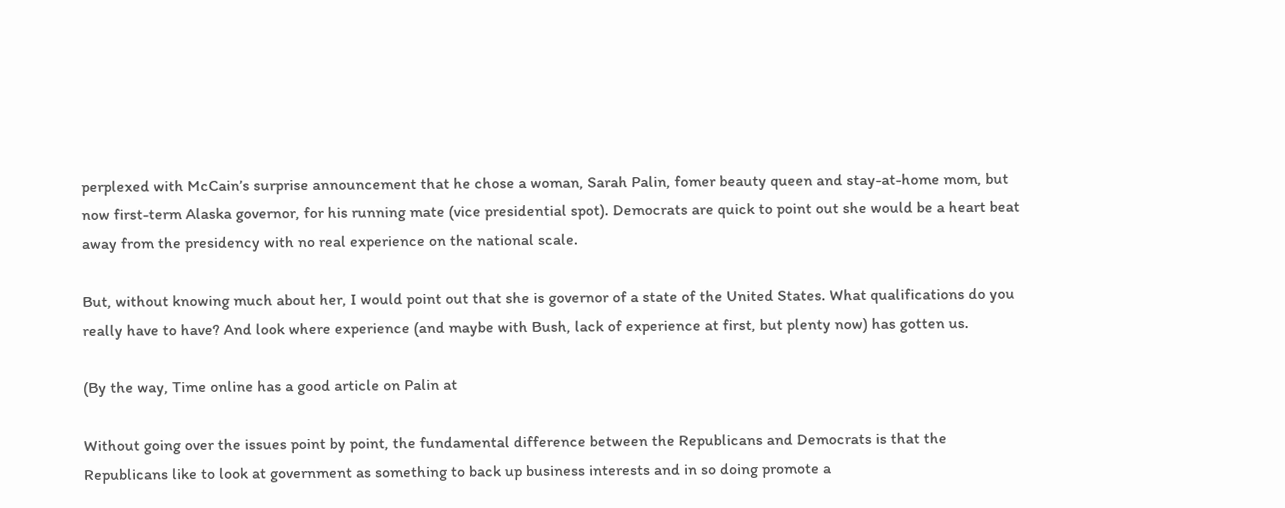perplexed with McCain’s surprise announcement that he chose a woman, Sarah Palin, fomer beauty queen and stay-at-home mom, but now first-term Alaska governor, for his running mate (vice presidential spot). Democrats are quick to point out she would be a heart beat away from the presidency with no real experience on the national scale.

But, without knowing much about her, I would point out that she is governor of a state of the United States. What qualifications do you really have to have? And look where experience (and maybe with Bush, lack of experience at first, but plenty now) has gotten us.

(By the way, Time online has a good article on Palin at

Without going over the issues point by point, the fundamental difference between the Republicans and Democrats is that the Republicans like to look at government as something to back up business interests and in so doing promote a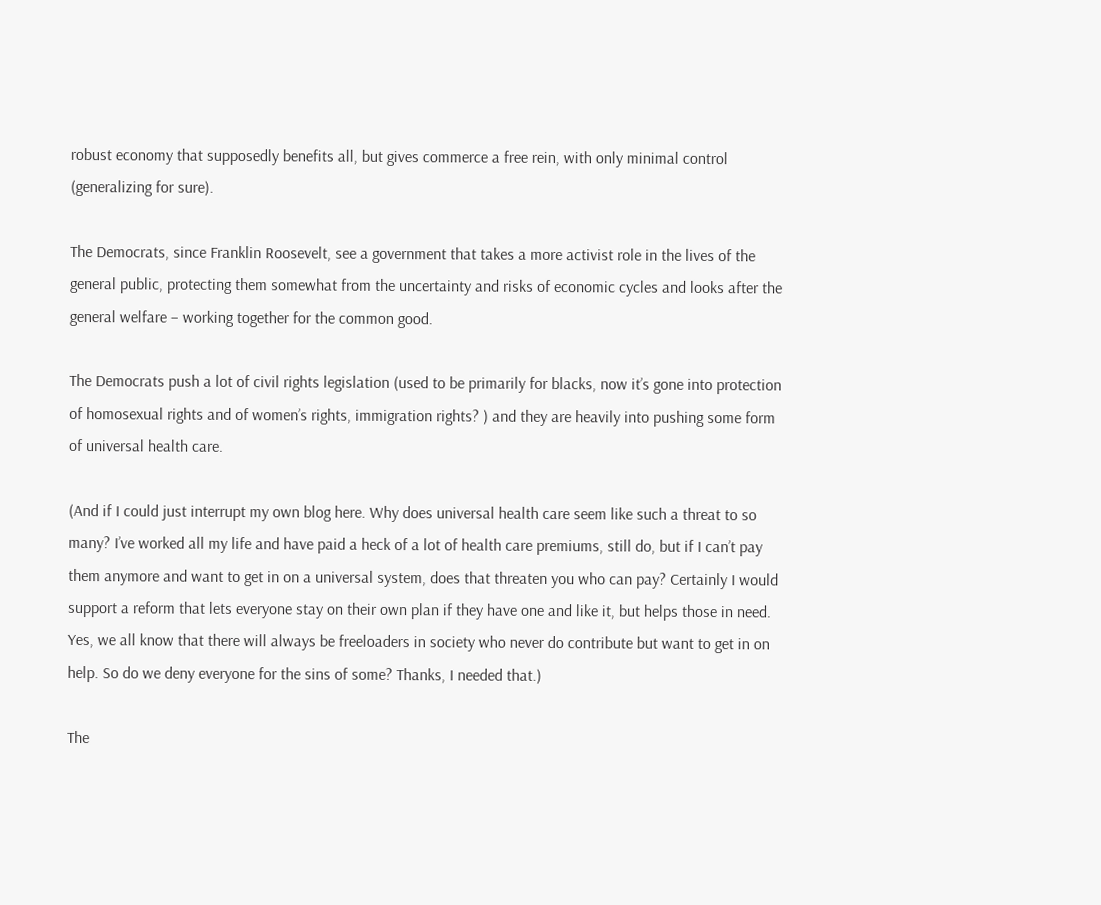robust economy that supposedly benefits all, but gives commerce a free rein, with only minimal control (generalizing for sure).

The Democrats, since Franklin Roosevelt, see a government that takes a more activist role in the lives of the general public, protecting them somewhat from the uncertainty and risks of economic cycles and looks after the general welfare – working together for the common good.

The Democrats push a lot of civil rights legislation (used to be primarily for blacks, now it’s gone into protection of homosexual rights and of women’s rights, immigration rights? ) and they are heavily into pushing some form of universal health care.

(And if I could just interrupt my own blog here. Why does universal health care seem like such a threat to so many? I’ve worked all my life and have paid a heck of a lot of health care premiums, still do, but if I can’t pay them anymore and want to get in on a universal system, does that threaten you who can pay? Certainly I would support a reform that lets everyone stay on their own plan if they have one and like it, but helps those in need. Yes, we all know that there will always be freeloaders in society who never do contribute but want to get in on help. So do we deny everyone for the sins of some? Thanks, I needed that.)

The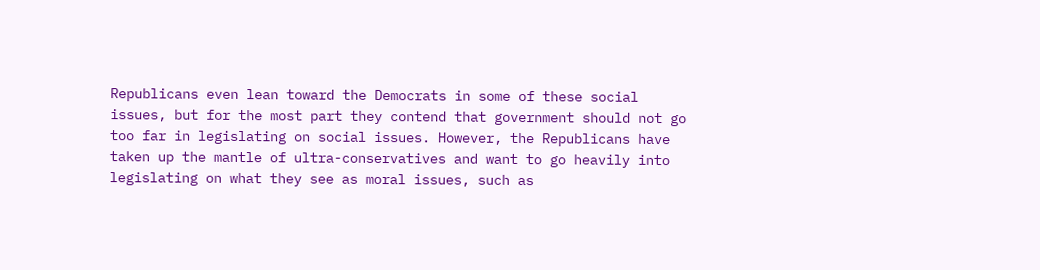Republicans even lean toward the Democrats in some of these social issues, but for the most part they contend that government should not go too far in legislating on social issues. However, the Republicans have taken up the mantle of ultra-conservatives and want to go heavily into legislating on what they see as moral issues, such as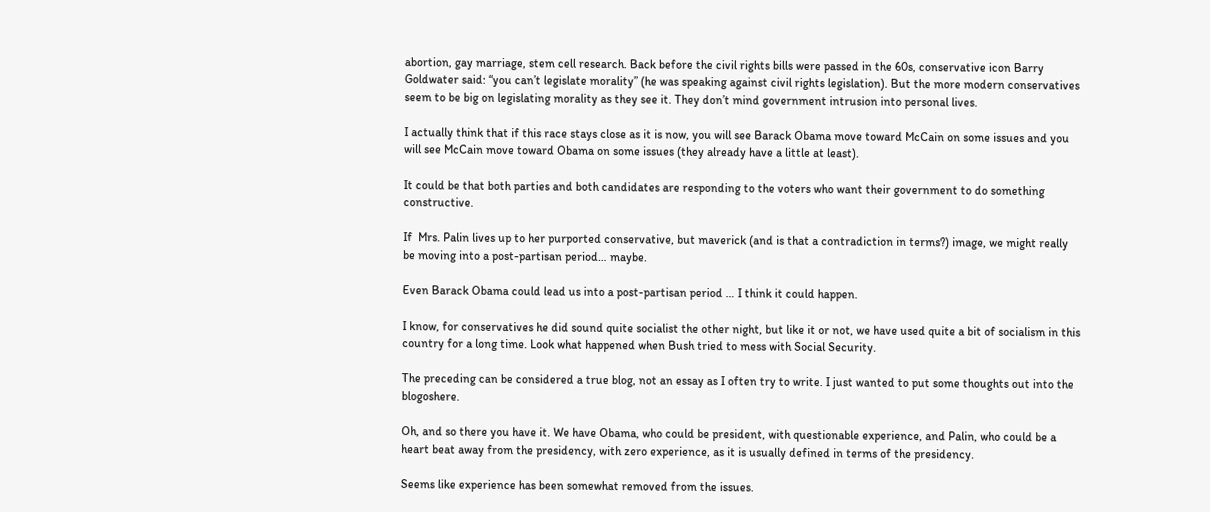abortion, gay marriage, stem cell research. Back before the civil rights bills were passed in the 60s, conservative icon Barry Goldwater said: “you can’t legislate morality” (he was speaking against civil rights legislation). But the more modern conservatives seem to be big on legislating morality as they see it. They don’t mind government intrusion into personal lives.

I actually think that if this race stays close as it is now, you will see Barack Obama move toward McCain on some issues and you will see McCain move toward Obama on some issues (they already have a little at least).

It could be that both parties and both candidates are responding to the voters who want their government to do something constructive.

If  Mrs. Palin lives up to her purported conservative, but maverick (and is that a contradiction in terms?) image, we might really be moving into a post-partisan period… maybe.

Even Barack Obama could lead us into a post-partisan period … I think it could happen.

I know, for conservatives he did sound quite socialist the other night, but like it or not, we have used quite a bit of socialism in this country for a long time. Look what happened when Bush tried to mess with Social Security.

The preceding can be considered a true blog, not an essay as I often try to write. I just wanted to put some thoughts out into the blogoshere.

Oh, and so there you have it. We have Obama, who could be president, with questionable experience, and Palin, who could be a heart beat away from the presidency, with zero experience, as it is usually defined in terms of the presidency.

Seems like experience has been somewhat removed from the issues.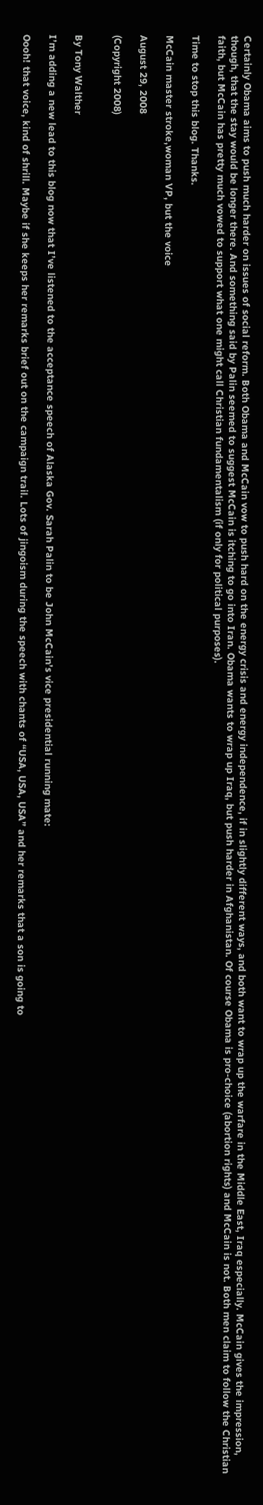Certainly Obama aims to push much harder on issues of social reform. Both Obama and McCain vow to push hard on the energy crisis and energy independence, if in slightly different ways, and both want to wrap up the warfare in the Middle East, Iraq especially. McCain gives the impression, though, that the stay would be longer there. And something said by Palin seemed to suggest McCain is itching to go into Iran. Obama wants to wrap up Iraq, but push harder in Afghanistan. Of course Obama is pro-choice (abortion rights) and McCain is not. Both men claim to follow the Christian faith, but McCain has pretty much vowed to support what one might call Christian fundamentalism (if only for political purposes).

Time to stop this blog. Thanks.

McCain master stroke,woman VP, but the voice

August 29, 2008

(Copyright 2008)


By Tony Walther

I’m adding a new lead to this blog now that I’ve listened to the acceptance speech of Alaska Gov. Sarah Palin to be John McCain’s vice presidential running mate:

Oooh! that voice, kind of shrill. Maybe if she keeps her remarks brief out on the campaign trail. Lots of jingoism during the speech with chants of “USA, USA, USA” and her remarks that a son is going to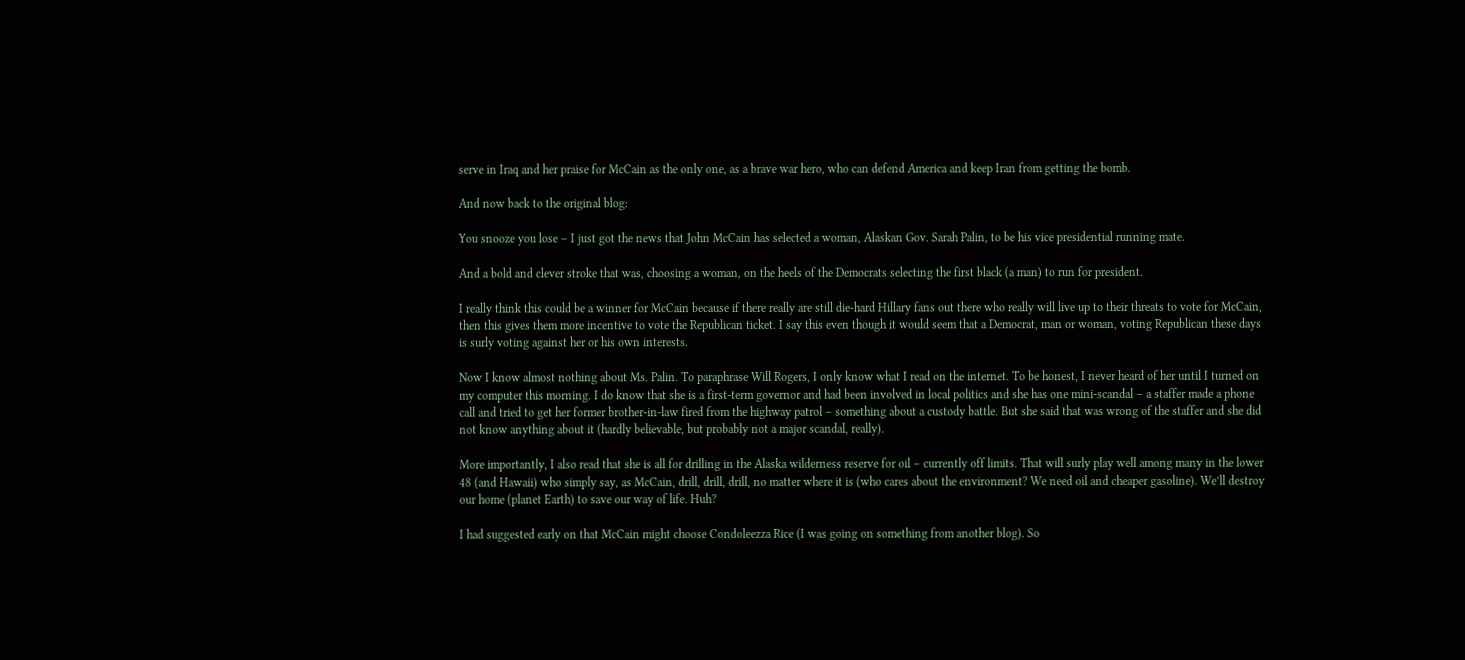serve in Iraq and her praise for McCain as the only one, as a brave war hero, who can defend America and keep Iran from getting the bomb.

And now back to the original blog:

You snooze you lose – I just got the news that John McCain has selected a woman, Alaskan Gov. Sarah Palin, to be his vice presidential running mate.

And a bold and clever stroke that was, choosing a woman, on the heels of the Democrats selecting the first black (a man) to run for president.

I really think this could be a winner for McCain because if there really are still die-hard Hillary fans out there who really will live up to their threats to vote for McCain, then this gives them more incentive to vote the Republican ticket. I say this even though it would seem that a Democrat, man or woman, voting Republican these days is surly voting against her or his own interests.

Now I know almost nothing about Ms. Palin. To paraphrase Will Rogers, I only know what I read on the internet. To be honest, I never heard of her until I turned on my computer this morning. I do know that she is a first-term governor and had been involved in local politics and she has one mini-scandal – a staffer made a phone call and tried to get her former brother-in-law fired from the highway patrol – something about a custody battle. But she said that was wrong of the staffer and she did not know anything about it (hardly believable, but probably not a major scandal, really).

More importantly, I also read that she is all for drilling in the Alaska wilderness reserve for oil – currently off limits. That will surly play well among many in the lower 48 (and Hawaii) who simply say, as McCain, drill, drill, drill, no matter where it is (who cares about the environment? We need oil and cheaper gasoline). We’ll destroy our home (planet Earth) to save our way of life. Huh?

I had suggested early on that McCain might choose Condoleezza Rice (I was going on something from another blog). So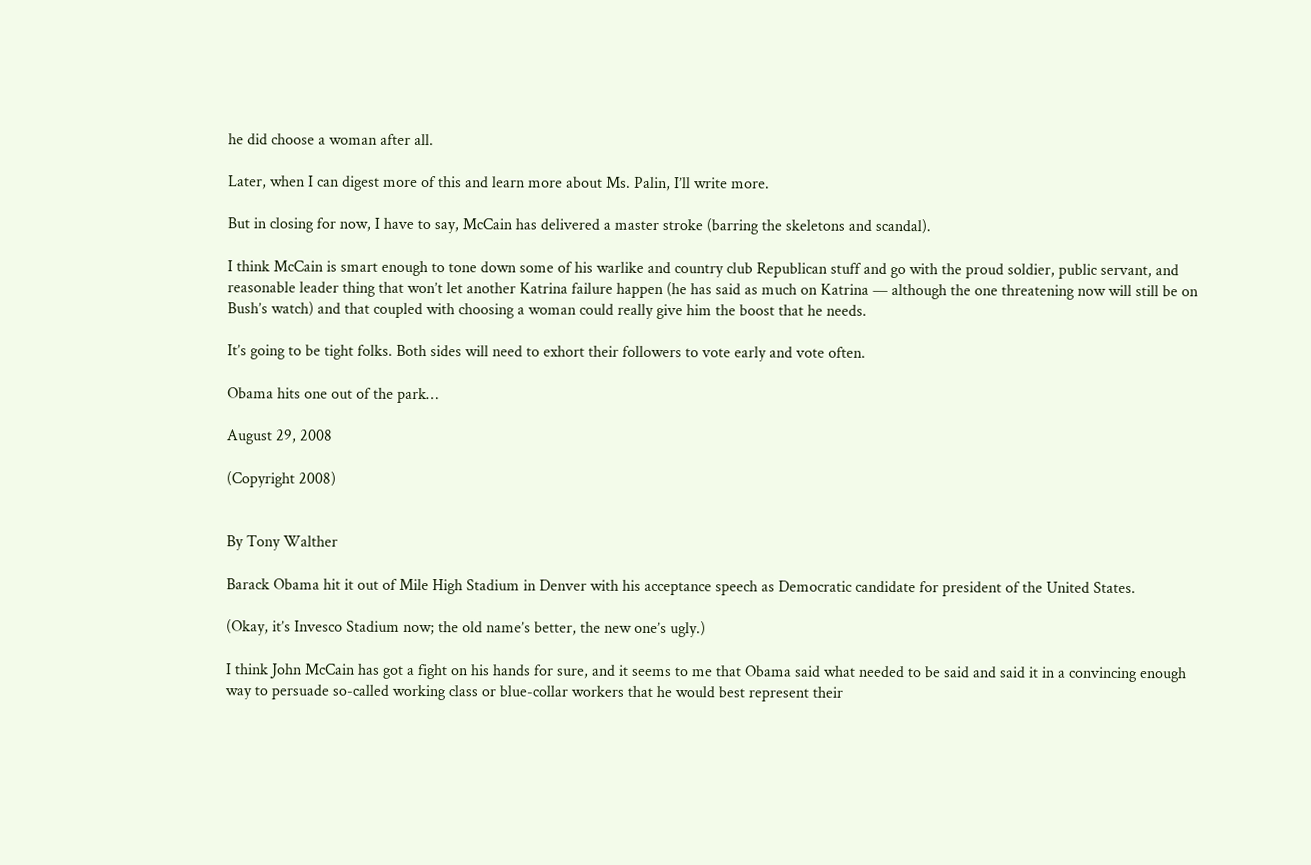he did choose a woman after all.

Later, when I can digest more of this and learn more about Ms. Palin, I’ll write more.

But in closing for now, I have to say, McCain has delivered a master stroke (barring the skeletons and scandal).

I think McCain is smart enough to tone down some of his warlike and country club Republican stuff and go with the proud soldier, public servant, and reasonable leader thing that won’t let another Katrina failure happen (he has said as much on Katrina — although the one threatening now will still be on Bush’s watch) and that coupled with choosing a woman could really give him the boost that he needs.

It’s going to be tight folks. Both sides will need to exhort their followers to vote early and vote often.

Obama hits one out of the park…

August 29, 2008

(Copyright 2008)


By Tony Walther

Barack Obama hit it out of Mile High Stadium in Denver with his acceptance speech as Democratic candidate for president of the United States.

(Okay, it’s Invesco Stadium now; the old name’s better, the new one’s ugly.)

I think John McCain has got a fight on his hands for sure, and it seems to me that Obama said what needed to be said and said it in a convincing enough way to persuade so-called working class or blue-collar workers that he would best represent their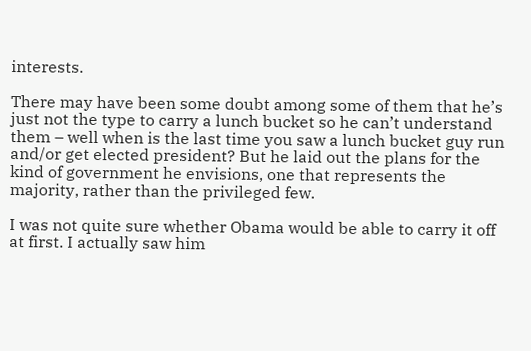interests.

There may have been some doubt among some of them that he’s just not the type to carry a lunch bucket so he can’t understand them – well when is the last time you saw a lunch bucket guy run and/or get elected president? But he laid out the plans for the kind of government he envisions, one that represents the majority, rather than the privileged few.

I was not quite sure whether Obama would be able to carry it off at first. I actually saw him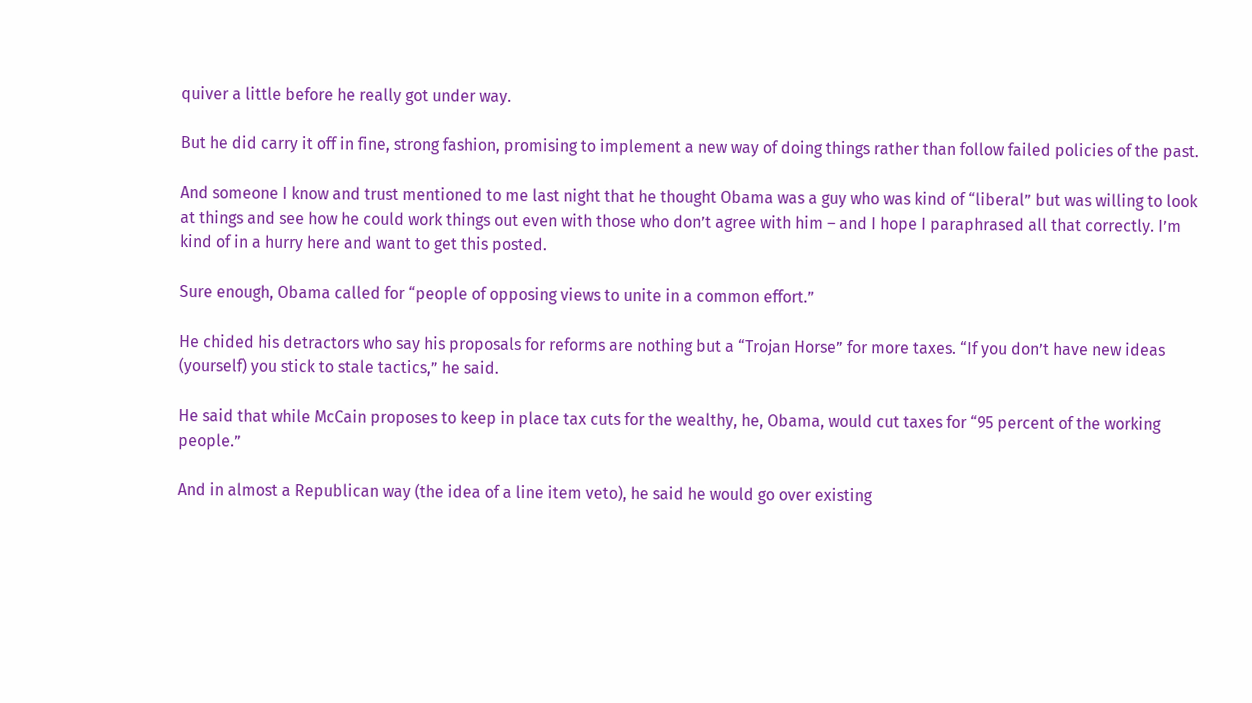quiver a little before he really got under way.

But he did carry it off in fine, strong fashion, promising to implement a new way of doing things rather than follow failed policies of the past.

And someone I know and trust mentioned to me last night that he thought Obama was a guy who was kind of “liberal” but was willing to look at things and see how he could work things out even with those who don’t agree with him – and I hope I paraphrased all that correctly. I’m kind of in a hurry here and want to get this posted.

Sure enough, Obama called for “people of opposing views to unite in a common effort.”

He chided his detractors who say his proposals for reforms are nothing but a “Trojan Horse” for more taxes. “If you don’t have new ideas (yourself) you stick to stale tactics,” he said.

He said that while McCain proposes to keep in place tax cuts for the wealthy, he, Obama, would cut taxes for “95 percent of the working people.”

And in almost a Republican way (the idea of a line item veto), he said he would go over existing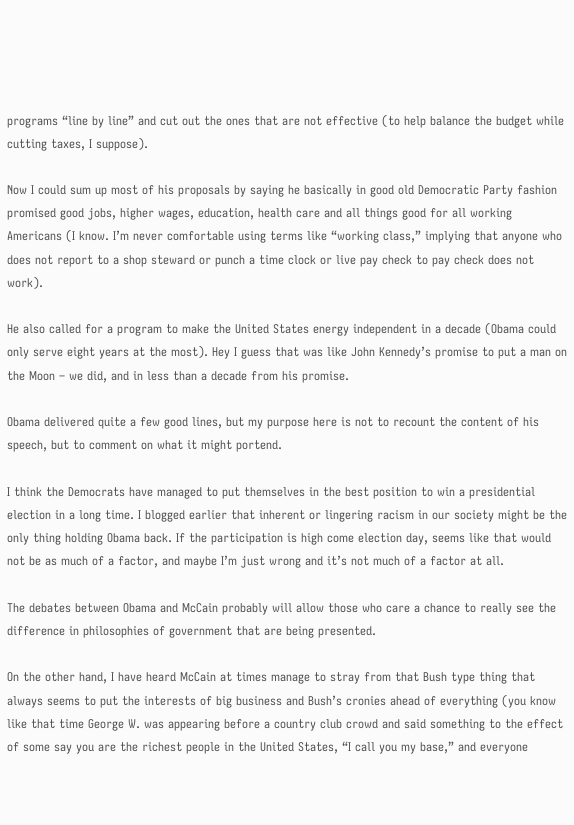programs “line by line” and cut out the ones that are not effective (to help balance the budget while cutting taxes, I suppose).

Now I could sum up most of his proposals by saying he basically in good old Democratic Party fashion promised good jobs, higher wages, education, health care and all things good for all working Americans (I know. I’m never comfortable using terms like “working class,” implying that anyone who does not report to a shop steward or punch a time clock or live pay check to pay check does not work).

He also called for a program to make the United States energy independent in a decade (Obama could only serve eight years at the most). Hey I guess that was like John Kennedy’s promise to put a man on the Moon – we did, and in less than a decade from his promise.

Obama delivered quite a few good lines, but my purpose here is not to recount the content of his speech, but to comment on what it might portend.

I think the Democrats have managed to put themselves in the best position to win a presidential election in a long time. I blogged earlier that inherent or lingering racism in our society might be the only thing holding Obama back. If the participation is high come election day, seems like that would not be as much of a factor, and maybe I’m just wrong and it’s not much of a factor at all.

The debates between Obama and McCain probably will allow those who care a chance to really see the difference in philosophies of government that are being presented.

On the other hand, I have heard McCain at times manage to stray from that Bush type thing that always seems to put the interests of big business and Bush’s cronies ahead of everything (you know like that time George W. was appearing before a country club crowd and said something to the effect of some say you are the richest people in the United States, “I call you my base,” and everyone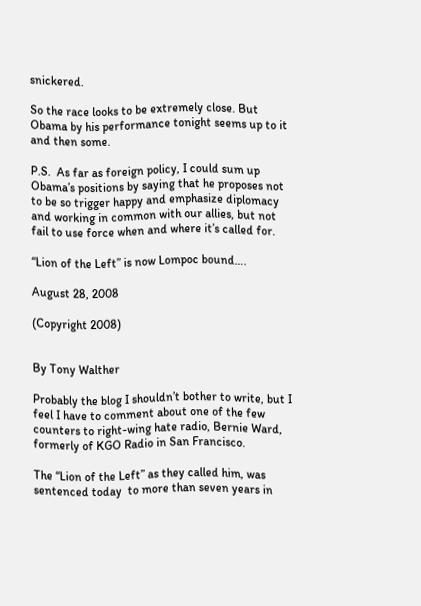snickered.

So the race looks to be extremely close. But Obama by his performance tonight seems up to it and then some.

P.S.  As far as foreign policy, I could sum up Obama’s positions by saying that he proposes not to be so trigger happy and emphasize diplomacy and working in common with our allies, but not fail to use force when and where it’s called for.

“Lion of the Left” is now Lompoc bound….

August 28, 2008

(Copyright 2008)


By Tony Walther

Probably the blog I shouldn’t bother to write, but I feel I have to comment about one of the few counters to right-wing hate radio, Bernie Ward, formerly of KGO Radio in San Francisco.

The “Lion of the Left” as they called him, was sentenced today  to more than seven years in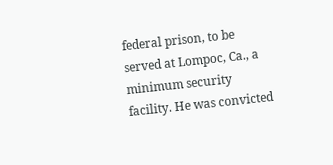federal prison, to be served at Lompoc, Ca., a minimum security facility. He was convicted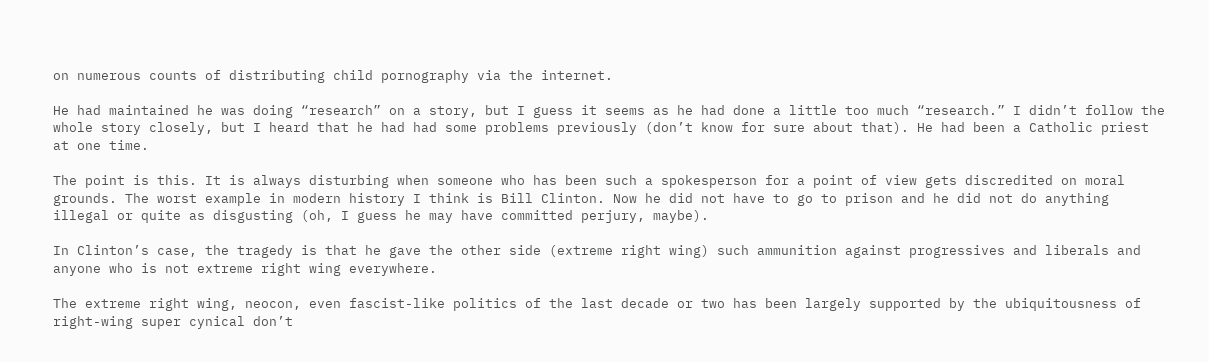on numerous counts of distributing child pornography via the internet.

He had maintained he was doing “research” on a story, but I guess it seems as he had done a little too much “research.” I didn’t follow the whole story closely, but I heard that he had had some problems previously (don’t know for sure about that). He had been a Catholic priest at one time.

The point is this. It is always disturbing when someone who has been such a spokesperson for a point of view gets discredited on moral grounds. The worst example in modern history I think is Bill Clinton. Now he did not have to go to prison and he did not do anything illegal or quite as disgusting (oh, I guess he may have committed perjury, maybe).

In Clinton’s case, the tragedy is that he gave the other side (extreme right wing) such ammunition against progressives and liberals and anyone who is not extreme right wing everywhere.

The extreme right wing, neocon, even fascist-like politics of the last decade or two has been largely supported by the ubiquitousness of right-wing super cynical don’t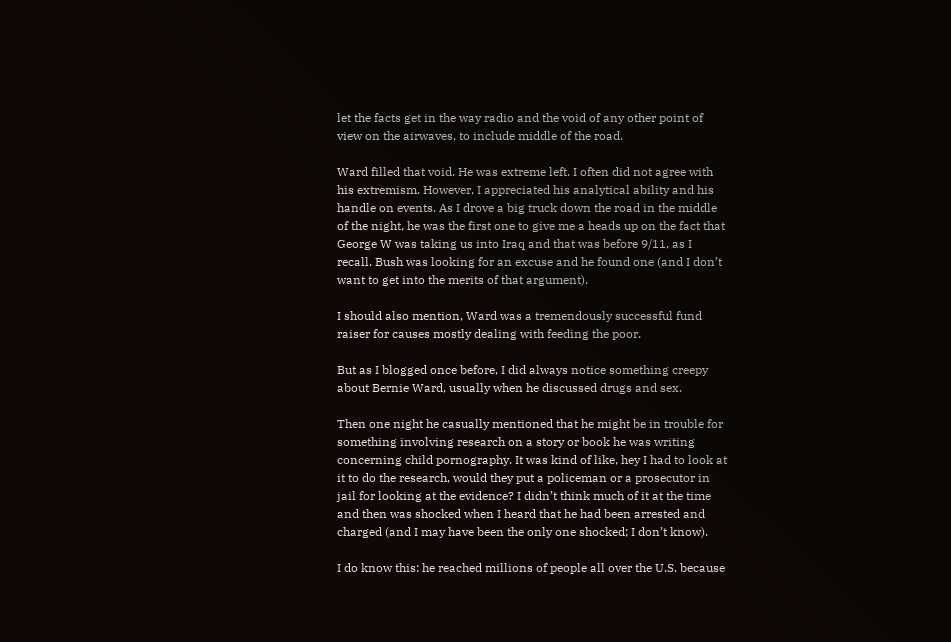let the facts get in the way radio and the void of any other point of view on the airwaves, to include middle of the road.

Ward filled that void. He was extreme left. I often did not agree with his extremism. However, I appreciated his analytical ability and his handle on events. As I drove a big truck down the road in the middle of the night, he was the first one to give me a heads up on the fact that George W was taking us into Iraq and that was before 9/11, as I recall. Bush was looking for an excuse and he found one (and I don’t want to get into the merits of that argument).

I should also mention, Ward was a tremendously successful fund raiser for causes mostly dealing with feeding the poor.

But as I blogged once before, I did always notice something creepy about Bernie Ward, usually when he discussed drugs and sex.

Then one night he casually mentioned that he might be in trouble for something involving research on a story or book he was writing concerning child pornography. It was kind of like, hey I had to look at it to do the research, would they put a policeman or a prosecutor in jail for looking at the evidence? I didn’t think much of it at the time and then was shocked when I heard that he had been arrested and charged (and I may have been the only one shocked; I don’t know).

I do know this: he reached millions of people all over the U.S. because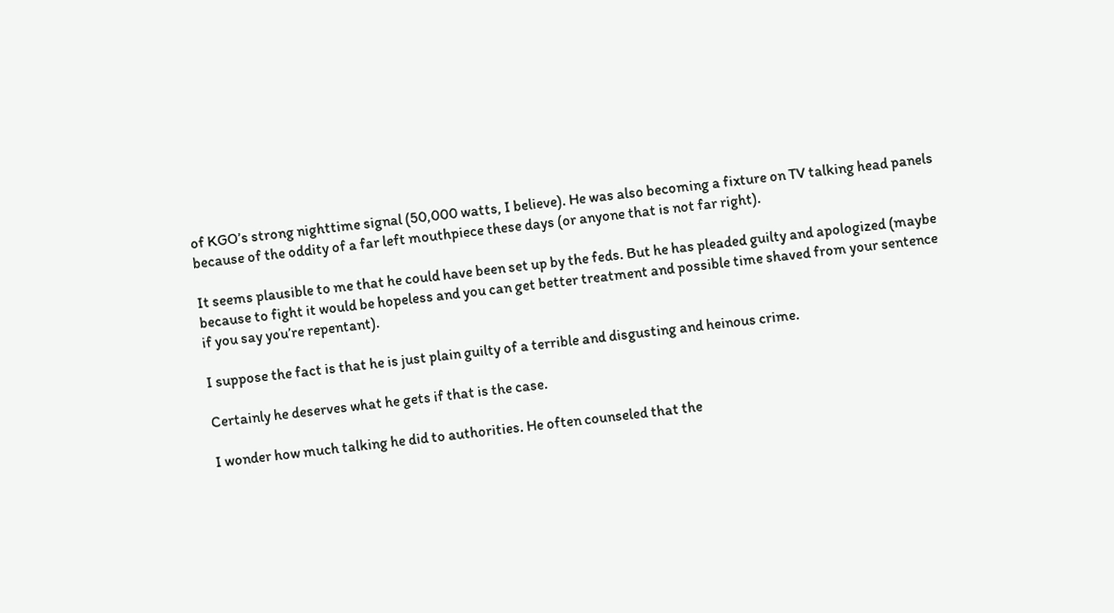of KGO’s strong nighttime signal (50,000 watts, I believe). He was also becoming a fixture on TV talking head panels because of the oddity of a far left mouthpiece these days (or anyone that is not far right).

It seems plausible to me that he could have been set up by the feds. But he has pleaded guilty and apologized (maybe because to fight it would be hopeless and you can get better treatment and possible time shaved from your sentence if you say you’re repentant).

I suppose the fact is that he is just plain guilty of a terrible and disgusting and heinous crime.

Certainly he deserves what he gets if that is the case.

I wonder how much talking he did to authorities. He often counseled that the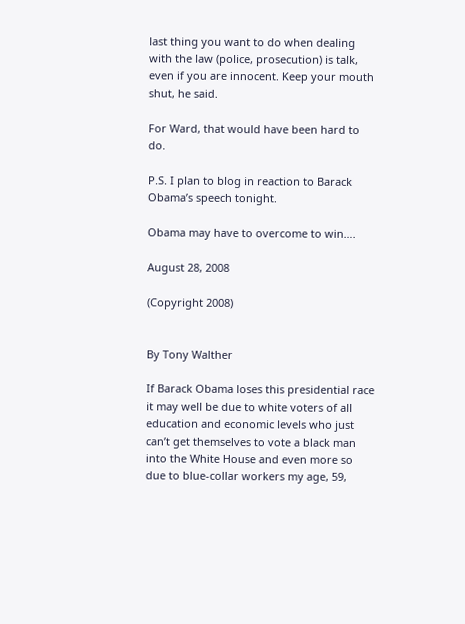last thing you want to do when dealing with the law (police, prosecution) is talk, even if you are innocent. Keep your mouth shut, he said.

For Ward, that would have been hard to do.

P.S. I plan to blog in reaction to Barack Obama’s speech tonight.

Obama may have to overcome to win….

August 28, 2008

(Copyright 2008)


By Tony Walther

If Barack Obama loses this presidential race it may well be due to white voters of all education and economic levels who just can’t get themselves to vote a black man into the White House and even more so due to blue-collar workers my age, 59,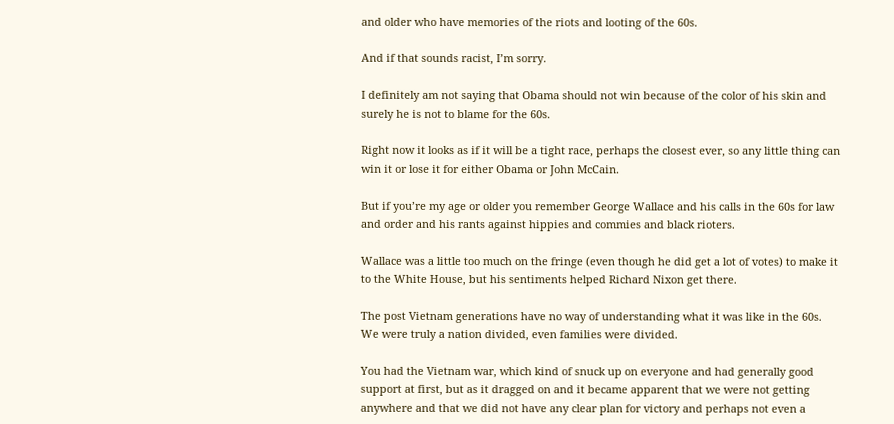and older who have memories of the riots and looting of the 60s.

And if that sounds racist, I’m sorry.

I definitely am not saying that Obama should not win because of the color of his skin and surely he is not to blame for the 60s.

Right now it looks as if it will be a tight race, perhaps the closest ever, so any little thing can win it or lose it for either Obama or John McCain.

But if you’re my age or older you remember George Wallace and his calls in the 60s for law and order and his rants against hippies and commies and black rioters.

Wallace was a little too much on the fringe (even though he did get a lot of votes) to make it to the White House, but his sentiments helped Richard Nixon get there.

The post Vietnam generations have no way of understanding what it was like in the 60s. We were truly a nation divided, even families were divided.

You had the Vietnam war, which kind of snuck up on everyone and had generally good support at first, but as it dragged on and it became apparent that we were not getting anywhere and that we did not have any clear plan for victory and perhaps not even a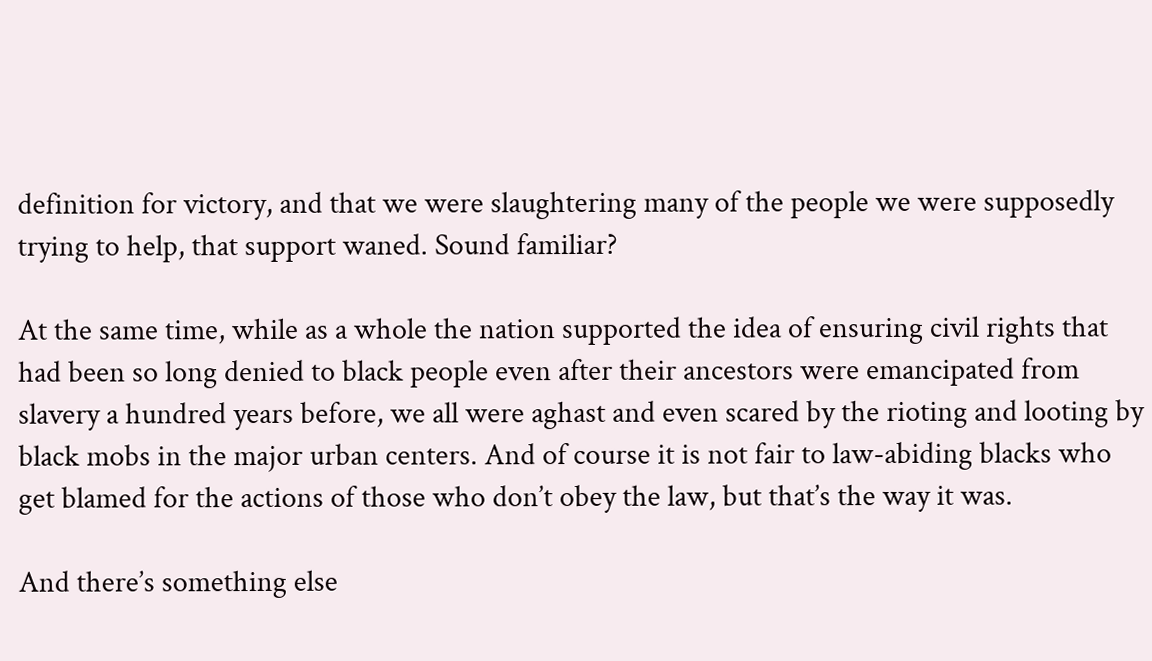definition for victory, and that we were slaughtering many of the people we were supposedly trying to help, that support waned. Sound familiar?

At the same time, while as a whole the nation supported the idea of ensuring civil rights that had been so long denied to black people even after their ancestors were emancipated from slavery a hundred years before, we all were aghast and even scared by the rioting and looting by black mobs in the major urban centers. And of course it is not fair to law-abiding blacks who get blamed for the actions of those who don’t obey the law, but that’s the way it was.

And there’s something else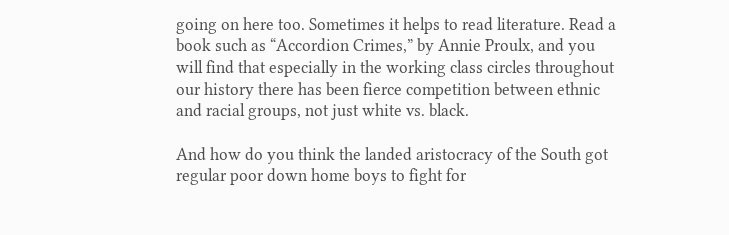going on here too. Sometimes it helps to read literature. Read a book such as “Accordion Crimes,” by Annie Proulx, and you will find that especially in the working class circles throughout our history there has been fierce competition between ethnic and racial groups, not just white vs. black.

And how do you think the landed aristocracy of the South got regular poor down home boys to fight for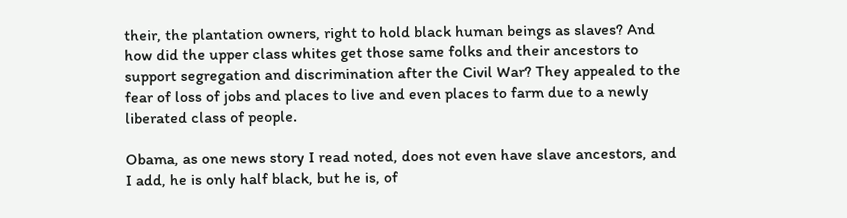their, the plantation owners, right to hold black human beings as slaves? And how did the upper class whites get those same folks and their ancestors to support segregation and discrimination after the Civil War? They appealed to the fear of loss of jobs and places to live and even places to farm due to a newly liberated class of people.

Obama, as one news story I read noted, does not even have slave ancestors, and I add, he is only half black, but he is, of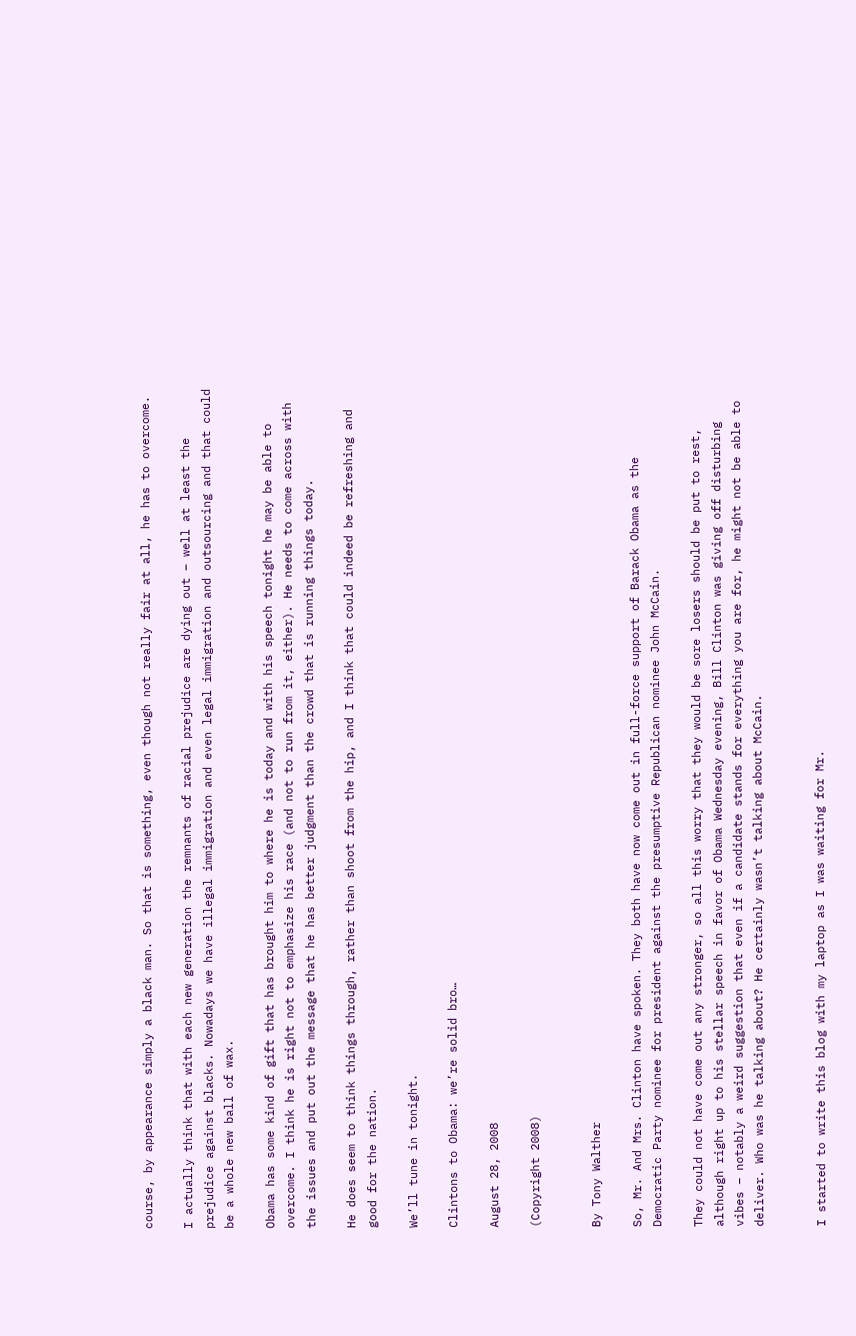course, by appearance simply a black man. So that is something, even though not really fair at all, he has to overcome.

I actually think that with each new generation the remnants of racial prejudice are dying out – well at least the prejudice against blacks. Nowadays we have illegal immigration and even legal immigration and outsourcing and that could be a whole new ball of wax.

Obama has some kind of gift that has brought him to where he is today and with his speech tonight he may be able to overcome. I think he is right not to emphasize his race (and not to run from it, either). He needs to come across with the issues and put out the message that he has better judgment than the crowd that is running things today.

He does seem to think things through, rather than shoot from the hip, and I think that could indeed be refreshing and good for the nation.

We’ll tune in tonight.

Clintons to Obama: we’re solid bro…

August 28, 2008

(Copyright 2008)


By Tony Walther

So, Mr. And Mrs. Clinton have spoken. They both have now come out in full-force support of Barack Obama as the Democratic Party nominee for president against the presumptive Republican nominee John McCain.

They could not have come out any stronger, so all this worry that they would be sore losers should be put to rest, although right up to his stellar speech in favor of Obama Wednesday evening, Bill Clinton was giving off disturbing vibes – notably a weird suggestion that even if a candidate stands for everything you are for, he might not be able to deliver. Who was he talking about? He certainly wasn’t talking about McCain.


I started to write this blog with my laptop as I was waiting for Mr.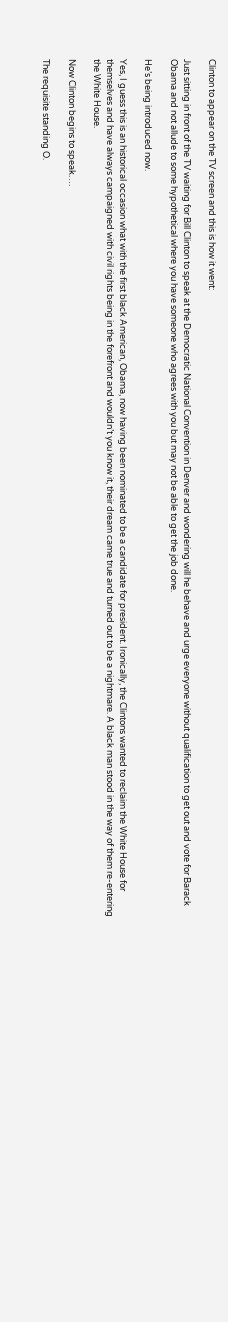Clinton to appear on the TV screen and this is how it went:

Just sitting in front of the TV waiting for Bill Clinton to speak at the Democratic National Convention in Denver and wondering will he behave and urge everyone without qualification to get out and vote for Barack Obama and not allude to some hypothetical where you have someone who agrees with you but may not be able to get the job done.

He’s being introduced now.

Yes, I guess this is an historical occasion what with the first black American, Obama, now having been nominated to be a candidate for president. Ironically, the Clintons wanted to reclaim the White House for themselves and have always campaigned with civil rights being in the forefront and wouldn’t you know it, their dream came true and turned out to be a nightmare. A black man stood in the way of them re-entering the White House.

Now Clinton begins to speak….

The requisite standing O.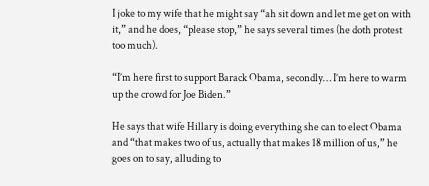I joke to my wife that he might say “ah sit down and let me get on with it,” and he does, “please stop,” he says several times (he doth protest too much).

“I’m here first to support Barack Obama, secondly… I’m here to warm up the crowd for Joe Biden.”

He says that wife Hillary is doing everything she can to elect Obama and “that makes two of us, actually that makes 18 million of us,” he goes on to say, alluding to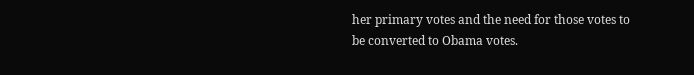her primary votes and the need for those votes to be converted to Obama votes.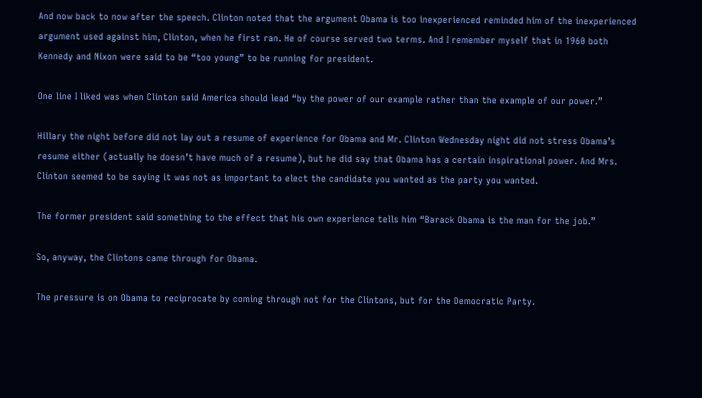And now back to now after the speech. Clinton noted that the argument Obama is too inexperienced reminded him of the inexperienced argument used against him, Clinton, when he first ran. He of course served two terms. And I remember myself that in 1960 both Kennedy and Nixon were said to be “too young” to be running for president.

One line I liked was when Clinton said America should lead “by the power of our example rather than the example of our power.”

Hillary the night before did not lay out a resume of experience for Obama and Mr. Clinton Wednesday night did not stress Obama’s resume either (actually he doesn’t have much of a resume), but he did say that Obama has a certain inspirational power. And Mrs. Clinton seemed to be saying it was not as important to elect the candidate you wanted as the party you wanted.

The former president said something to the effect that his own experience tells him “Barack Obama is the man for the job.”

So, anyway, the Clintons came through for Obama.

The pressure is on Obama to reciprocate by coming through not for the Clintons, but for the Democratic Party.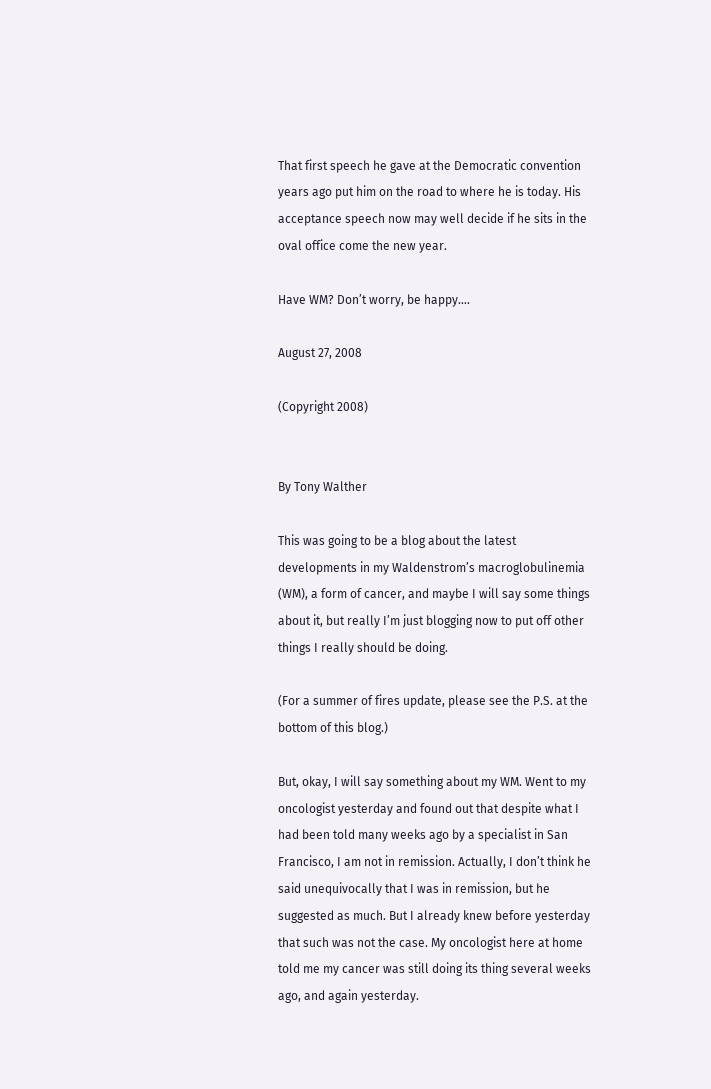That first speech he gave at the Democratic convention years ago put him on the road to where he is today. His acceptance speech now may well decide if he sits in the oval office come the new year.

Have WM? Don’t worry, be happy….

August 27, 2008

(Copyright 2008)


By Tony Walther

This was going to be a blog about the latest developments in my Waldenstrom’s macroglobulinemia (WM), a form of cancer, and maybe I will say some things about it, but really I’m just blogging now to put off other things I really should be doing.

(For a summer of fires update, please see the P.S. at the bottom of this blog.)

But, okay, I will say something about my WM. Went to my oncologist yesterday and found out that despite what I had been told many weeks ago by a specialist in San Francisco, I am not in remission. Actually, I don’t think he said unequivocally that I was in remission, but he suggested as much. But I already knew before yesterday that such was not the case. My oncologist here at home told me my cancer was still doing its thing several weeks ago, and again yesterday.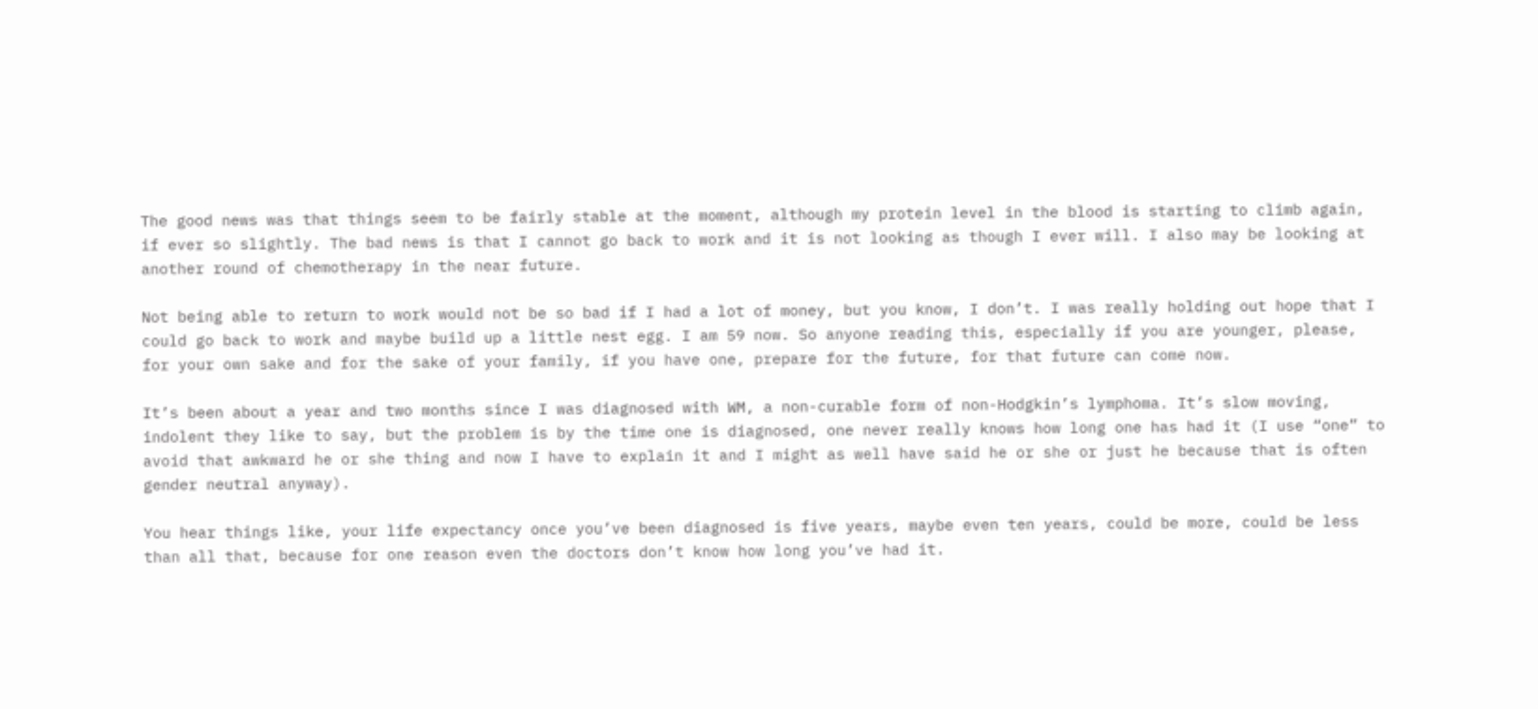The good news was that things seem to be fairly stable at the moment, although my protein level in the blood is starting to climb again, if ever so slightly. The bad news is that I cannot go back to work and it is not looking as though I ever will. I also may be looking at another round of chemotherapy in the near future.

Not being able to return to work would not be so bad if I had a lot of money, but you know, I don’t. I was really holding out hope that I could go back to work and maybe build up a little nest egg. I am 59 now. So anyone reading this, especially if you are younger, please, for your own sake and for the sake of your family, if you have one, prepare for the future, for that future can come now.

It’s been about a year and two months since I was diagnosed with WM, a non-curable form of non-Hodgkin’s lymphoma. It’s slow moving, indolent they like to say, but the problem is by the time one is diagnosed, one never really knows how long one has had it (I use “one” to avoid that awkward he or she thing and now I have to explain it and I might as well have said he or she or just he because that is often gender neutral anyway).

You hear things like, your life expectancy once you’ve been diagnosed is five years, maybe even ten years, could be more, could be less than all that, because for one reason even the doctors don’t know how long you’ve had it.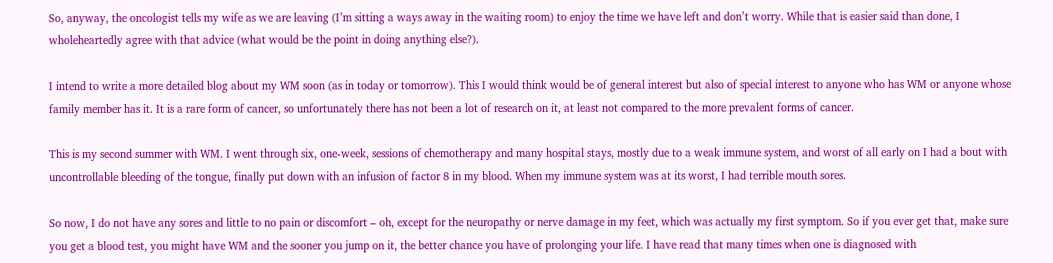So, anyway, the oncologist tells my wife as we are leaving (I’m sitting a ways away in the waiting room) to enjoy the time we have left and don’t worry. While that is easier said than done, I wholeheartedly agree with that advice (what would be the point in doing anything else?).

I intend to write a more detailed blog about my WM soon (as in today or tomorrow). This I would think would be of general interest but also of special interest to anyone who has WM or anyone whose family member has it. It is a rare form of cancer, so unfortunately there has not been a lot of research on it, at least not compared to the more prevalent forms of cancer.

This is my second summer with WM. I went through six, one-week, sessions of chemotherapy and many hospital stays, mostly due to a weak immune system, and worst of all early on I had a bout with uncontrollable bleeding of the tongue, finally put down with an infusion of factor 8 in my blood. When my immune system was at its worst, I had terrible mouth sores.

So now, I do not have any sores and little to no pain or discomfort – oh, except for the neuropathy or nerve damage in my feet, which was actually my first symptom. So if you ever get that, make sure you get a blood test, you might have WM and the sooner you jump on it, the better chance you have of prolonging your life. I have read that many times when one is diagnosed with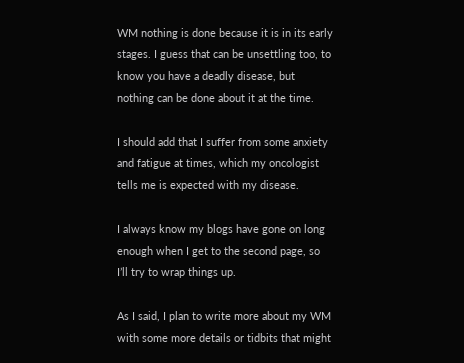WM nothing is done because it is in its early stages. I guess that can be unsettling too, to know you have a deadly disease, but nothing can be done about it at the time.

I should add that I suffer from some anxiety and fatigue at times, which my oncologist tells me is expected with my disease.

I always know my blogs have gone on long enough when I get to the second page, so I’ll try to wrap things up.

As I said, I plan to write more about my WM with some more details or tidbits that might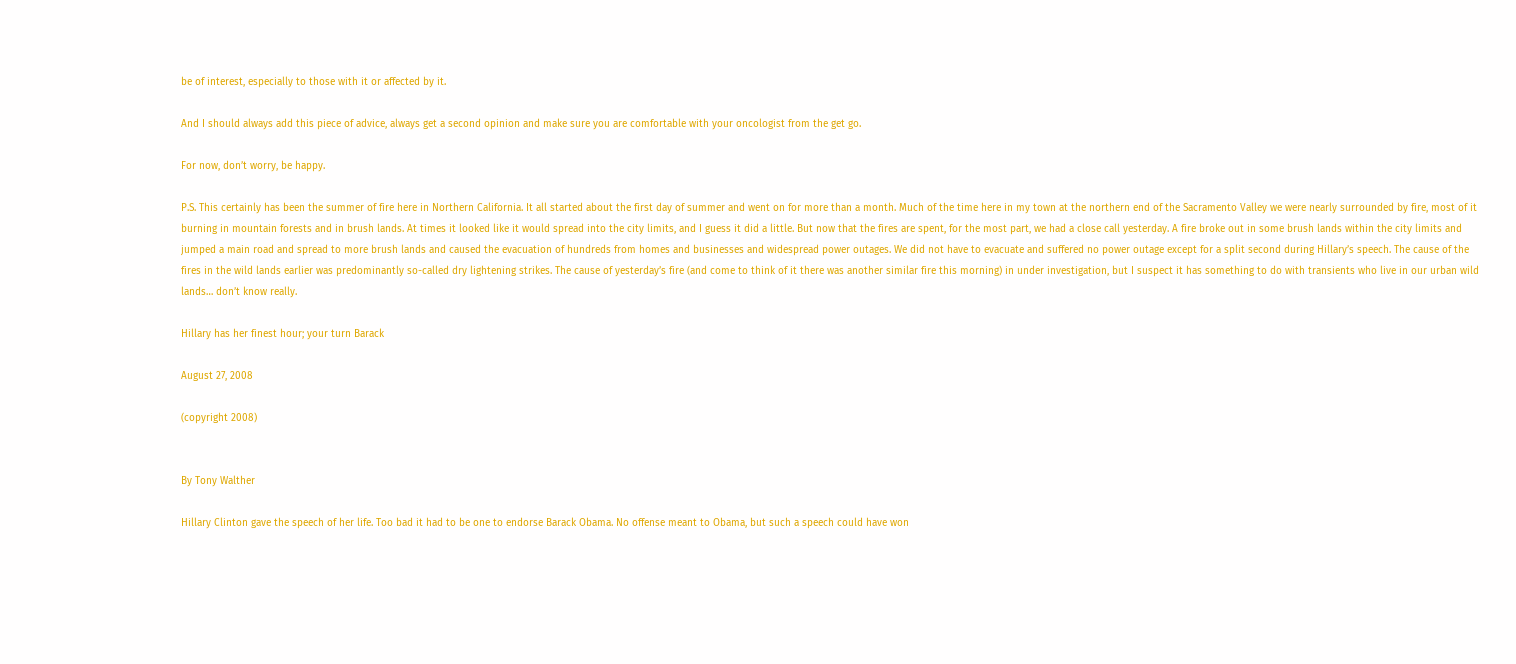be of interest, especially to those with it or affected by it.

And I should always add this piece of advice, always get a second opinion and make sure you are comfortable with your oncologist from the get go.

For now, don’t worry, be happy.

P.S. This certainly has been the summer of fire here in Northern California. It all started about the first day of summer and went on for more than a month. Much of the time here in my town at the northern end of the Sacramento Valley we were nearly surrounded by fire, most of it burning in mountain forests and in brush lands. At times it looked like it would spread into the city limits, and I guess it did a little. But now that the fires are spent, for the most part, we had a close call yesterday. A fire broke out in some brush lands within the city limits and jumped a main road and spread to more brush lands and caused the evacuation of hundreds from homes and businesses and widespread power outages. We did not have to evacuate and suffered no power outage except for a split second during Hillary’s speech. The cause of the fires in the wild lands earlier was predominantly so-called dry lightening strikes. The cause of yesterday’s fire (and come to think of it there was another similar fire this morning) in under investigation, but I suspect it has something to do with transients who live in our urban wild lands… don’t know really.

Hillary has her finest hour; your turn Barack

August 27, 2008

(copyright 2008)


By Tony Walther

Hillary Clinton gave the speech of her life. Too bad it had to be one to endorse Barack Obama. No offense meant to Obama, but such a speech could have won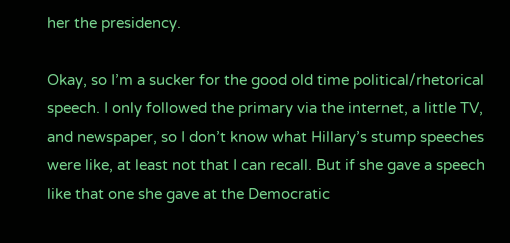her the presidency.

Okay, so I’m a sucker for the good old time political/rhetorical speech. I only followed the primary via the internet, a little TV, and newspaper, so I don’t know what Hillary’s stump speeches were like, at least not that I can recall. But if she gave a speech like that one she gave at the Democratic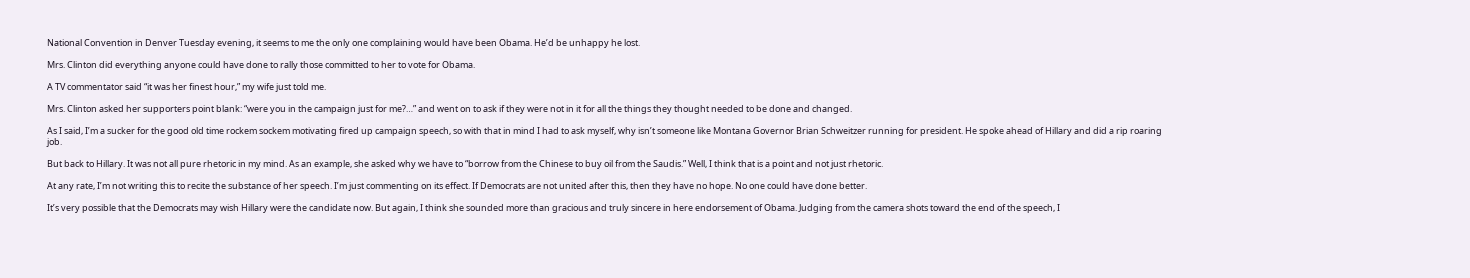National Convention in Denver Tuesday evening, it seems to me the only one complaining would have been Obama. He’d be unhappy he lost.

Mrs. Clinton did everything anyone could have done to rally those committed to her to vote for Obama.

A TV commentator said “it was her finest hour,” my wife just told me.

Mrs. Clinton asked her supporters point blank: “were you in the campaign just for me?…” and went on to ask if they were not in it for all the things they thought needed to be done and changed.

As I said, I’m a sucker for the good old time rockem sockem motivating fired up campaign speech, so with that in mind I had to ask myself, why isn’t someone like Montana Governor Brian Schweitzer running for president. He spoke ahead of Hillary and did a rip roaring job.

But back to Hillary. It was not all pure rhetoric in my mind. As an example, she asked why we have to “borrow from the Chinese to buy oil from the Saudis.” Well, I think that is a point and not just rhetoric.

At any rate, I’m not writing this to recite the substance of her speech. I’m just commenting on its effect. If Democrats are not united after this, then they have no hope. No one could have done better.

It’s very possible that the Democrats may wish Hillary were the candidate now. But again, I think she sounded more than gracious and truly sincere in here endorsement of Obama. Judging from the camera shots toward the end of the speech, I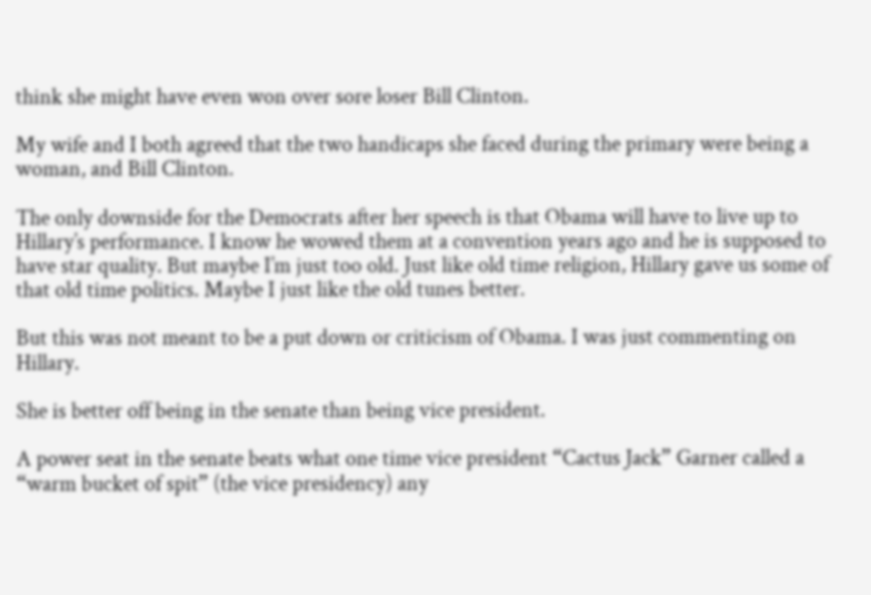think she might have even won over sore loser Bill Clinton.

My wife and I both agreed that the two handicaps she faced during the primary were being a woman, and Bill Clinton.

The only downside for the Democrats after her speech is that Obama will have to live up to Hillary’s performance. I know he wowed them at a convention years ago and he is supposed to have star quality. But maybe I’m just too old. Just like old time religion, Hillary gave us some of that old time politics. Maybe I just like the old tunes better.

But this was not meant to be a put down or criticism of Obama. I was just commenting on Hillary.

She is better off being in the senate than being vice president.

A power seat in the senate beats what one time vice president “Cactus Jack” Garner called a “warm bucket of spit” (the vice presidency) any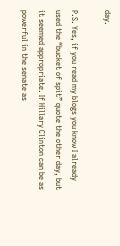day.

P.S. Yes, if you read my blogs you know I already used the “bucket of spit” quote the other day, but it seemed appropriate. If Hillary Clinton can be as powerful in the senate as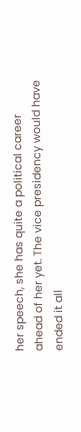her speech, she has quite a political career ahead of her yet. The vice presidency would have ended it all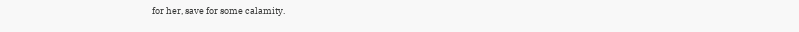for her, save for some calamity.